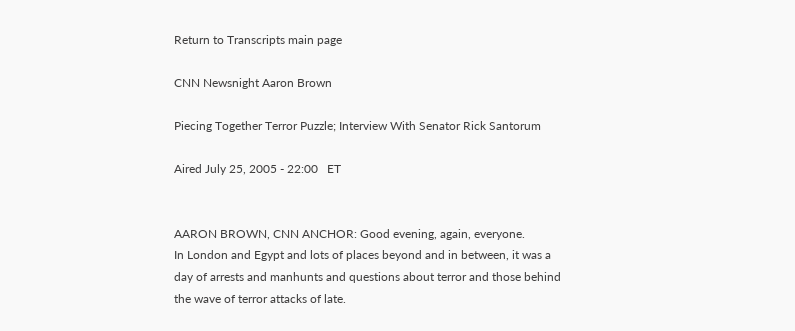Return to Transcripts main page

CNN Newsnight Aaron Brown

Piecing Together Terror Puzzle; Interview With Senator Rick Santorum

Aired July 25, 2005 - 22:00   ET


AARON BROWN, CNN ANCHOR: Good evening, again, everyone.
In London and Egypt and lots of places beyond and in between, it was a day of arrests and manhunts and questions about terror and those behind the wave of terror attacks of late.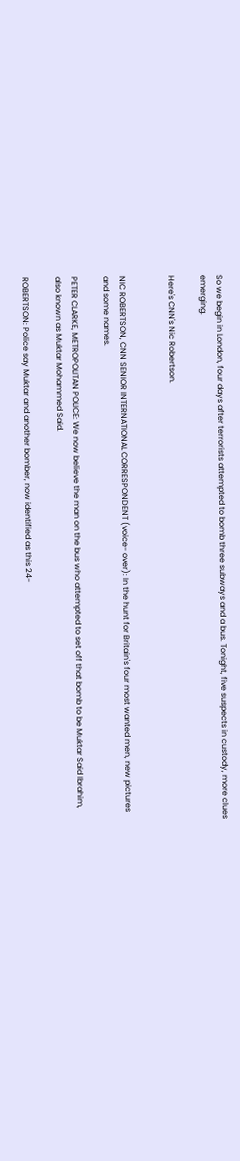So we begin in London, four days after terrorists attempted to bomb three subways and a bus. Tonight, five suspects in custody, more clues emerging.

Here's CNN's Nic Robertson.


NIC ROBERTSON, CNN SENIOR INTERNATIONAL CORRESPONDENT (voice- over): In the hunt for Britain's four most wanted men, new pictures and some names.

PETER CLARKE, METROPOLITAN POLICE: We now believe the man on the bus who attempted to set off that bomb to be Muktar Said Ibrahim, also known as Muktar Mohammed Said.

ROBERTSON: Police say Muktar and another bomber, now identified as this 24-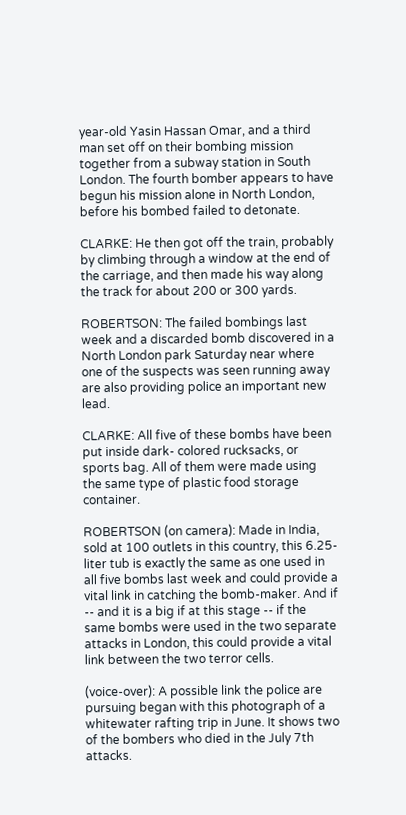year-old Yasin Hassan Omar, and a third man set off on their bombing mission together from a subway station in South London. The fourth bomber appears to have begun his mission alone in North London, before his bombed failed to detonate.

CLARKE: He then got off the train, probably by climbing through a window at the end of the carriage, and then made his way along the track for about 200 or 300 yards.

ROBERTSON: The failed bombings last week and a discarded bomb discovered in a North London park Saturday near where one of the suspects was seen running away are also providing police an important new lead.

CLARKE: All five of these bombs have been put inside dark- colored rucksacks, or sports bag. All of them were made using the same type of plastic food storage container.

ROBERTSON (on camera): Made in India, sold at 100 outlets in this country, this 6.25-liter tub is exactly the same as one used in all five bombs last week and could provide a vital link in catching the bomb-maker. And if -- and it is a big if at this stage -- if the same bombs were used in the two separate attacks in London, this could provide a vital link between the two terror cells.

(voice-over): A possible link the police are pursuing began with this photograph of a whitewater rafting trip in June. It shows two of the bombers who died in the July 7th attacks.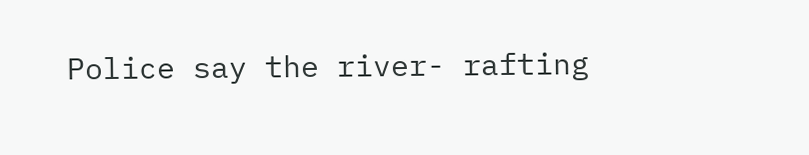Police say the river- rafting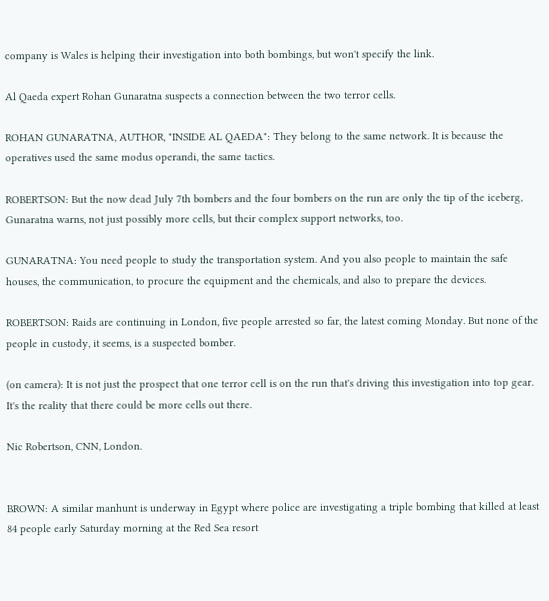company is Wales is helping their investigation into both bombings, but won't specify the link.

Al Qaeda expert Rohan Gunaratna suspects a connection between the two terror cells.

ROHAN GUNARATNA, AUTHOR, "INSIDE AL QAEDA": They belong to the same network. It is because the operatives used the same modus operandi, the same tactics.

ROBERTSON: But the now dead July 7th bombers and the four bombers on the run are only the tip of the iceberg, Gunaratna warns, not just possibly more cells, but their complex support networks, too.

GUNARATNA: You need people to study the transportation system. And you also people to maintain the safe houses, the communication, to procure the equipment and the chemicals, and also to prepare the devices.

ROBERTSON: Raids are continuing in London, five people arrested so far, the latest coming Monday. But none of the people in custody, it seems, is a suspected bomber.

(on camera): It is not just the prospect that one terror cell is on the run that's driving this investigation into top gear. It's the reality that there could be more cells out there.

Nic Robertson, CNN, London.


BROWN: A similar manhunt is underway in Egypt where police are investigating a triple bombing that killed at least 84 people early Saturday morning at the Red Sea resort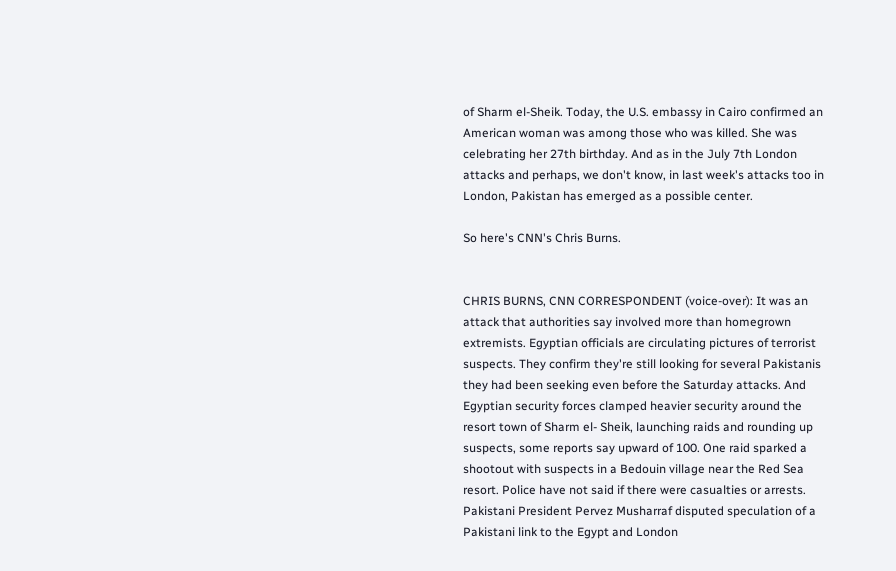of Sharm el-Sheik. Today, the U.S. embassy in Cairo confirmed an American woman was among those who was killed. She was celebrating her 27th birthday. And as in the July 7th London attacks and perhaps, we don't know, in last week's attacks too in London, Pakistan has emerged as a possible center.

So here's CNN's Chris Burns.


CHRIS BURNS, CNN CORRESPONDENT (voice-over): It was an attack that authorities say involved more than homegrown extremists. Egyptian officials are circulating pictures of terrorist suspects. They confirm they're still looking for several Pakistanis they had been seeking even before the Saturday attacks. And Egyptian security forces clamped heavier security around the resort town of Sharm el- Sheik, launching raids and rounding up suspects, some reports say upward of 100. One raid sparked a shootout with suspects in a Bedouin village near the Red Sea resort. Police have not said if there were casualties or arrests. Pakistani President Pervez Musharraf disputed speculation of a Pakistani link to the Egypt and London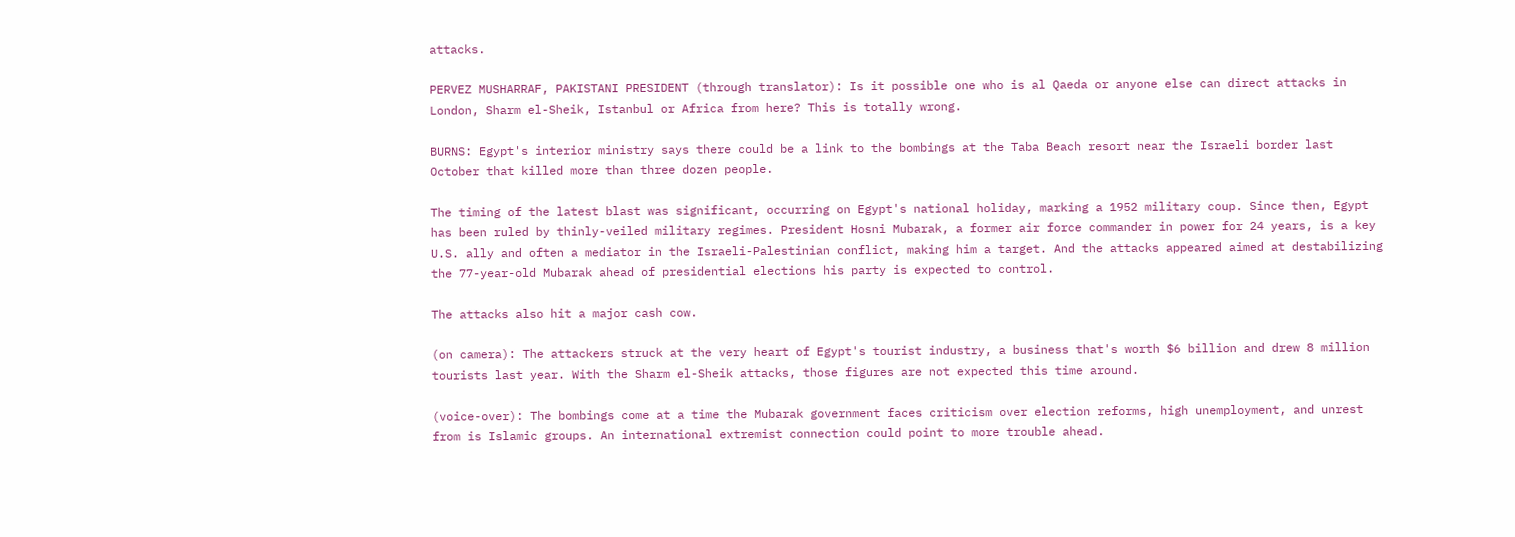attacks.

PERVEZ MUSHARRAF, PAKISTANI PRESIDENT (through translator): Is it possible one who is al Qaeda or anyone else can direct attacks in London, Sharm el-Sheik, Istanbul or Africa from here? This is totally wrong.

BURNS: Egypt's interior ministry says there could be a link to the bombings at the Taba Beach resort near the Israeli border last October that killed more than three dozen people.

The timing of the latest blast was significant, occurring on Egypt's national holiday, marking a 1952 military coup. Since then, Egypt has been ruled by thinly-veiled military regimes. President Hosni Mubarak, a former air force commander in power for 24 years, is a key U.S. ally and often a mediator in the Israeli-Palestinian conflict, making him a target. And the attacks appeared aimed at destabilizing the 77-year-old Mubarak ahead of presidential elections his party is expected to control.

The attacks also hit a major cash cow.

(on camera): The attackers struck at the very heart of Egypt's tourist industry, a business that's worth $6 billion and drew 8 million tourists last year. With the Sharm el-Sheik attacks, those figures are not expected this time around.

(voice-over): The bombings come at a time the Mubarak government faces criticism over election reforms, high unemployment, and unrest from is Islamic groups. An international extremist connection could point to more trouble ahead.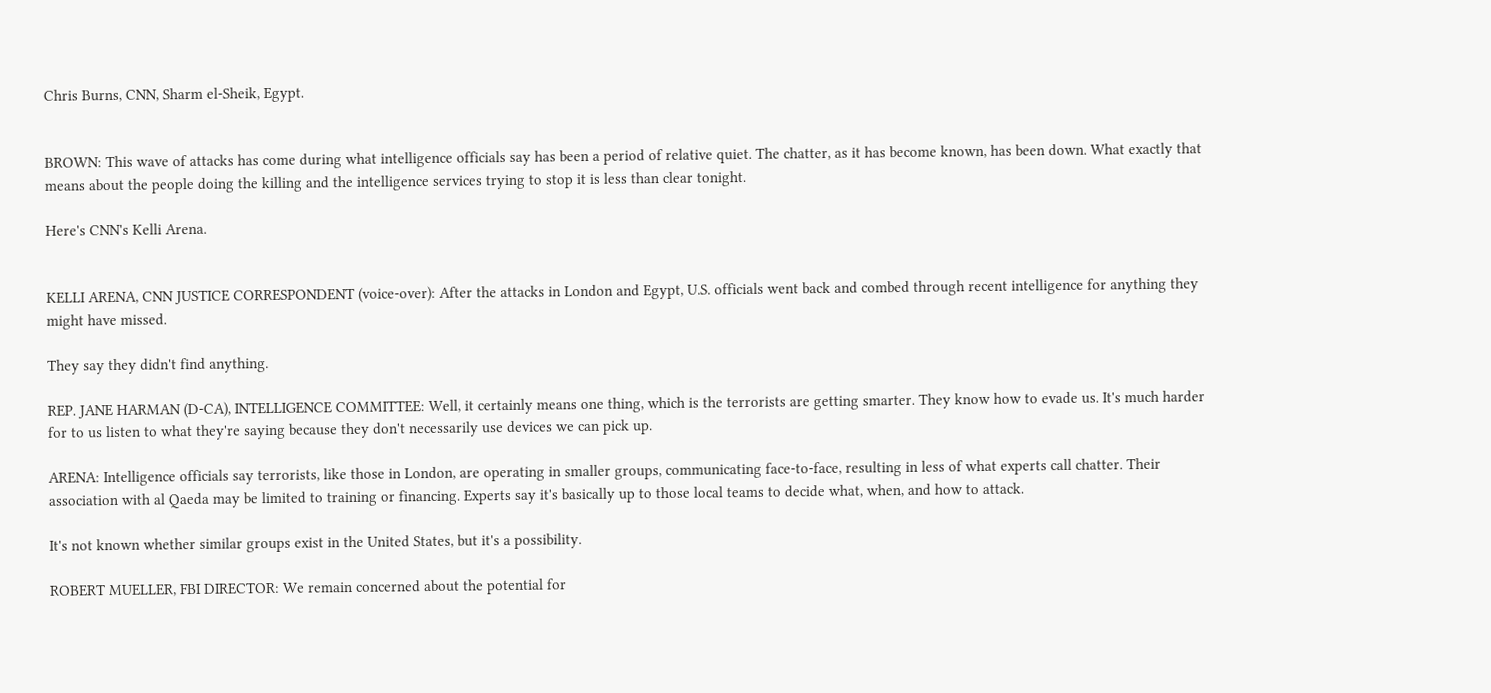Chris Burns, CNN, Sharm el-Sheik, Egypt.


BROWN: This wave of attacks has come during what intelligence officials say has been a period of relative quiet. The chatter, as it has become known, has been down. What exactly that means about the people doing the killing and the intelligence services trying to stop it is less than clear tonight.

Here's CNN's Kelli Arena.


KELLI ARENA, CNN JUSTICE CORRESPONDENT (voice-over): After the attacks in London and Egypt, U.S. officials went back and combed through recent intelligence for anything they might have missed.

They say they didn't find anything.

REP. JANE HARMAN (D-CA), INTELLIGENCE COMMITTEE: Well, it certainly means one thing, which is the terrorists are getting smarter. They know how to evade us. It's much harder for to us listen to what they're saying because they don't necessarily use devices we can pick up.

ARENA: Intelligence officials say terrorists, like those in London, are operating in smaller groups, communicating face-to-face, resulting in less of what experts call chatter. Their association with al Qaeda may be limited to training or financing. Experts say it's basically up to those local teams to decide what, when, and how to attack.

It's not known whether similar groups exist in the United States, but it's a possibility.

ROBERT MUELLER, FBI DIRECTOR: We remain concerned about the potential for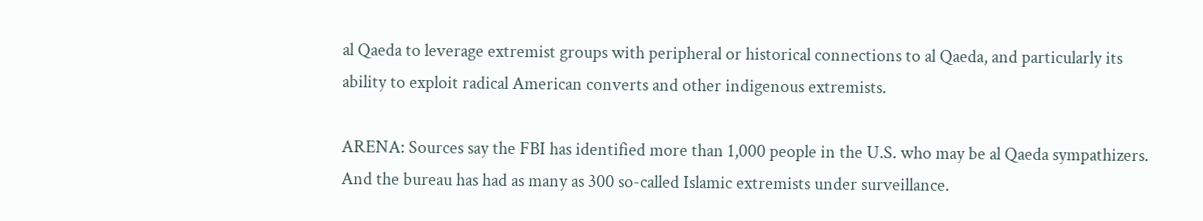al Qaeda to leverage extremist groups with peripheral or historical connections to al Qaeda, and particularly its ability to exploit radical American converts and other indigenous extremists.

ARENA: Sources say the FBI has identified more than 1,000 people in the U.S. who may be al Qaeda sympathizers. And the bureau has had as many as 300 so-called Islamic extremists under surveillance.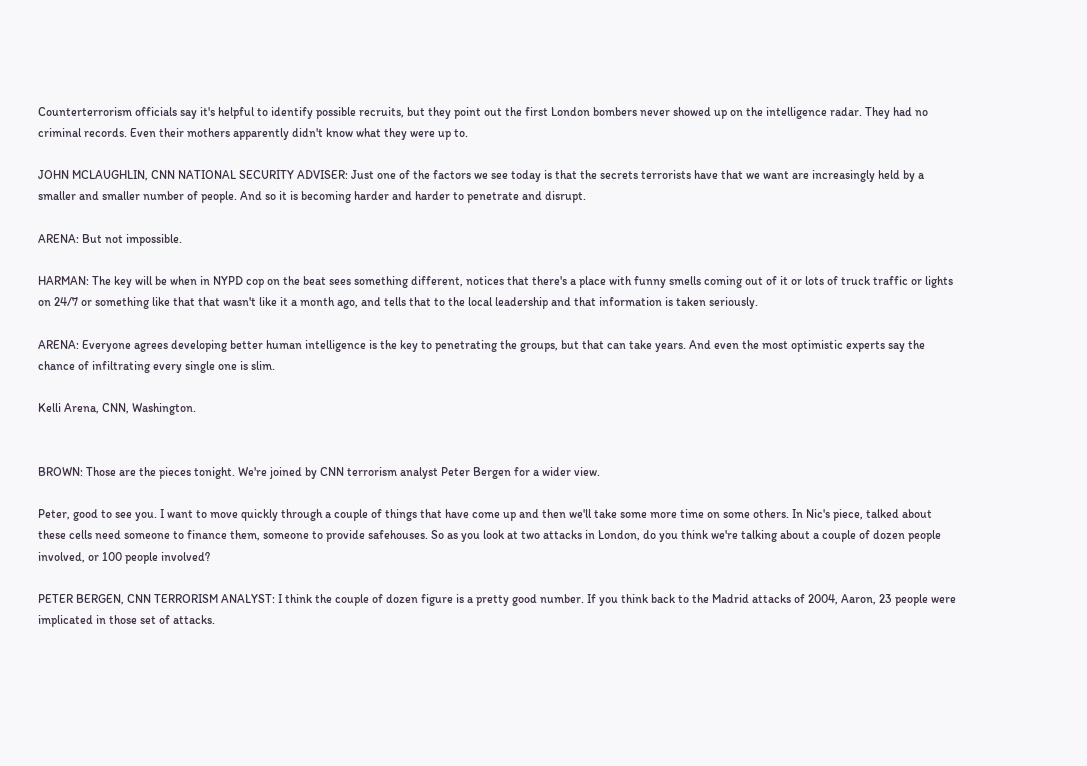Counterterrorism officials say it's helpful to identify possible recruits, but they point out the first London bombers never showed up on the intelligence radar. They had no criminal records. Even their mothers apparently didn't know what they were up to.

JOHN MCLAUGHLIN, CNN NATIONAL SECURITY ADVISER: Just one of the factors we see today is that the secrets terrorists have that we want are increasingly held by a smaller and smaller number of people. And so it is becoming harder and harder to penetrate and disrupt.

ARENA: But not impossible.

HARMAN: The key will be when in NYPD cop on the beat sees something different, notices that there's a place with funny smells coming out of it or lots of truck traffic or lights on 24/7 or something like that that wasn't like it a month ago, and tells that to the local leadership and that information is taken seriously.

ARENA: Everyone agrees developing better human intelligence is the key to penetrating the groups, but that can take years. And even the most optimistic experts say the chance of infiltrating every single one is slim.

Kelli Arena, CNN, Washington.


BROWN: Those are the pieces tonight. We're joined by CNN terrorism analyst Peter Bergen for a wider view.

Peter, good to see you. I want to move quickly through a couple of things that have come up and then we'll take some more time on some others. In Nic's piece, talked about these cells need someone to finance them, someone to provide safehouses. So as you look at two attacks in London, do you think we're talking about a couple of dozen people involved, or 100 people involved?

PETER BERGEN, CNN TERRORISM ANALYST: I think the couple of dozen figure is a pretty good number. If you think back to the Madrid attacks of 2004, Aaron, 23 people were implicated in those set of attacks.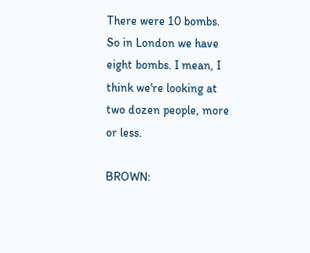There were 10 bombs. So in London we have eight bombs. I mean, I think we're looking at two dozen people, more or less.

BROWN: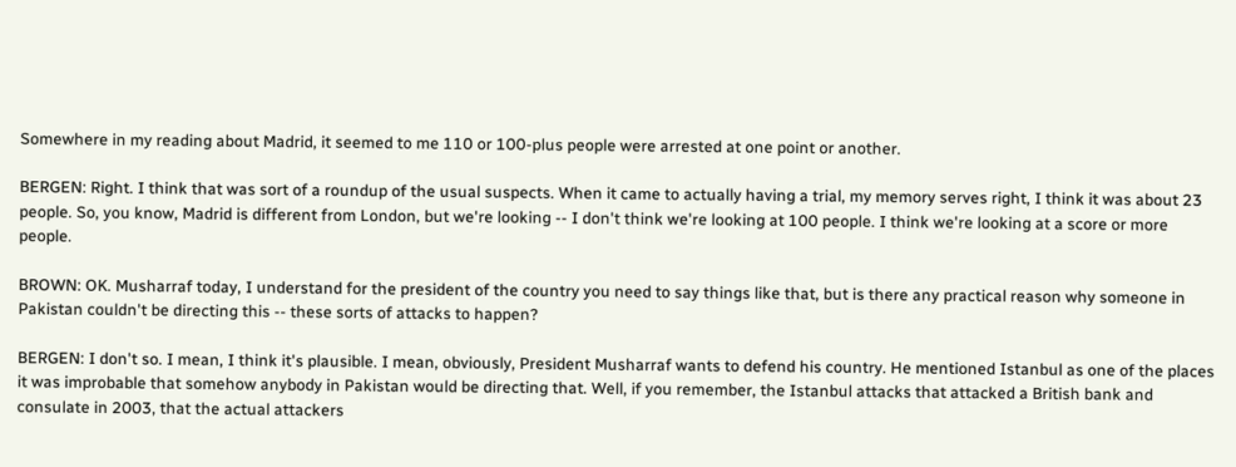Somewhere in my reading about Madrid, it seemed to me 110 or 100-plus people were arrested at one point or another.

BERGEN: Right. I think that was sort of a roundup of the usual suspects. When it came to actually having a trial, my memory serves right, I think it was about 23 people. So, you know, Madrid is different from London, but we're looking -- I don't think we're looking at 100 people. I think we're looking at a score or more people.

BROWN: OK. Musharraf today, I understand for the president of the country you need to say things like that, but is there any practical reason why someone in Pakistan couldn't be directing this -- these sorts of attacks to happen?

BERGEN: I don't so. I mean, I think it's plausible. I mean, obviously, President Musharraf wants to defend his country. He mentioned Istanbul as one of the places it was improbable that somehow anybody in Pakistan would be directing that. Well, if you remember, the Istanbul attacks that attacked a British bank and consulate in 2003, that the actual attackers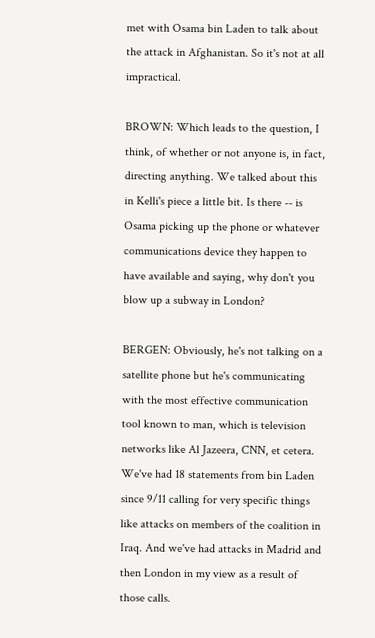met with Osama bin Laden to talk about the attack in Afghanistan. So it's not at all impractical.

BROWN: Which leads to the question, I think, of whether or not anyone is, in fact, directing anything. We talked about this in Kelli's piece a little bit. Is there -- is Osama picking up the phone or whatever communications device they happen to have available and saying, why don't you blow up a subway in London?

BERGEN: Obviously, he's not talking on a satellite phone but he's communicating with the most effective communication tool known to man, which is television networks like Al Jazeera, CNN, et cetera. We've had 18 statements from bin Laden since 9/11 calling for very specific things like attacks on members of the coalition in Iraq. And we've had attacks in Madrid and then London in my view as a result of those calls.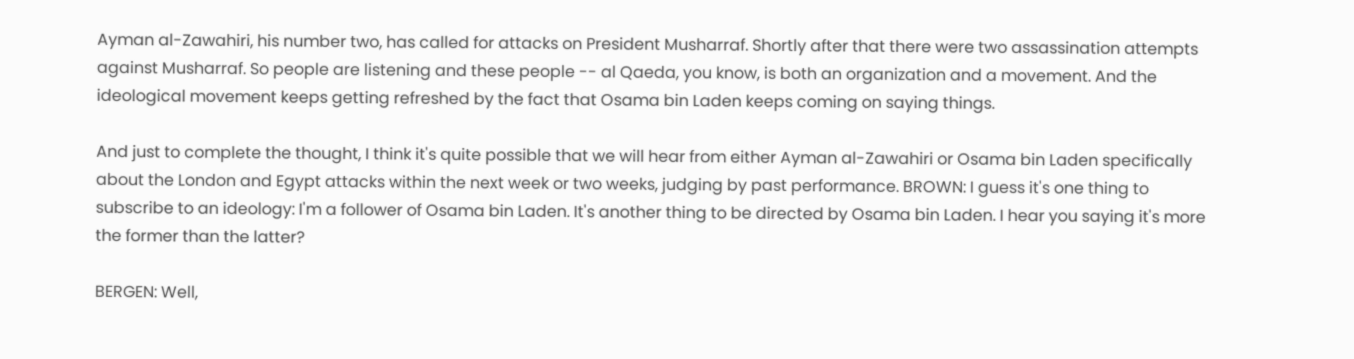Ayman al-Zawahiri, his number two, has called for attacks on President Musharraf. Shortly after that there were two assassination attempts against Musharraf. So people are listening and these people -- al Qaeda, you know, is both an organization and a movement. And the ideological movement keeps getting refreshed by the fact that Osama bin Laden keeps coming on saying things.

And just to complete the thought, I think it's quite possible that we will hear from either Ayman al-Zawahiri or Osama bin Laden specifically about the London and Egypt attacks within the next week or two weeks, judging by past performance. BROWN: I guess it's one thing to subscribe to an ideology: I'm a follower of Osama bin Laden. It's another thing to be directed by Osama bin Laden. I hear you saying it's more the former than the latter?

BERGEN: Well,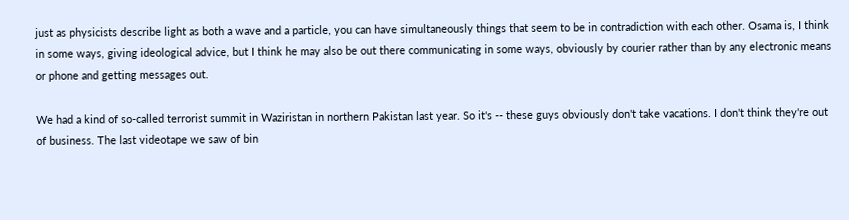just as physicists describe light as both a wave and a particle, you can have simultaneously things that seem to be in contradiction with each other. Osama is, I think in some ways, giving ideological advice, but I think he may also be out there communicating in some ways, obviously by courier rather than by any electronic means or phone and getting messages out.

We had a kind of so-called terrorist summit in Waziristan in northern Pakistan last year. So it's -- these guys obviously don't take vacations. I don't think they're out of business. The last videotape we saw of bin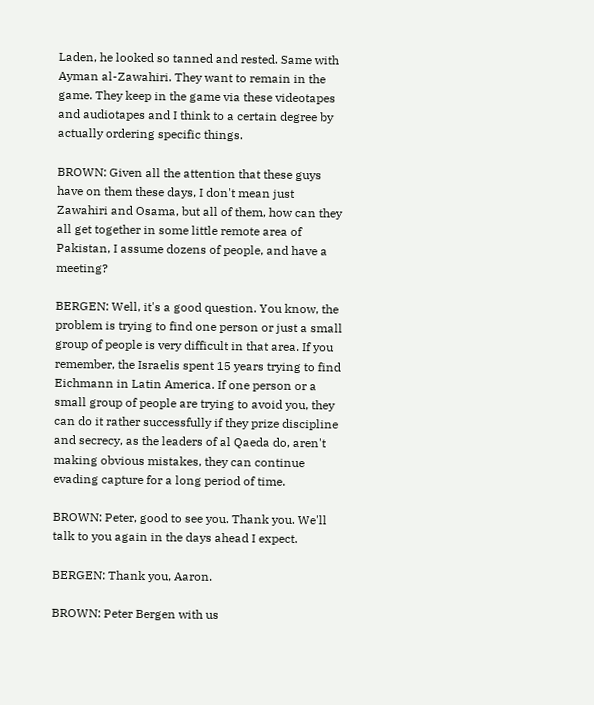Laden, he looked so tanned and rested. Same with Ayman al-Zawahiri. They want to remain in the game. They keep in the game via these videotapes and audiotapes and I think to a certain degree by actually ordering specific things.

BROWN: Given all the attention that these guys have on them these days, I don't mean just Zawahiri and Osama, but all of them, how can they all get together in some little remote area of Pakistan, I assume dozens of people, and have a meeting?

BERGEN: Well, it's a good question. You know, the problem is trying to find one person or just a small group of people is very difficult in that area. If you remember, the Israelis spent 15 years trying to find Eichmann in Latin America. If one person or a small group of people are trying to avoid you, they can do it rather successfully if they prize discipline and secrecy, as the leaders of al Qaeda do, aren't making obvious mistakes, they can continue evading capture for a long period of time.

BROWN: Peter, good to see you. Thank you. We'll talk to you again in the days ahead I expect.

BERGEN: Thank you, Aaron.

BROWN: Peter Bergen with us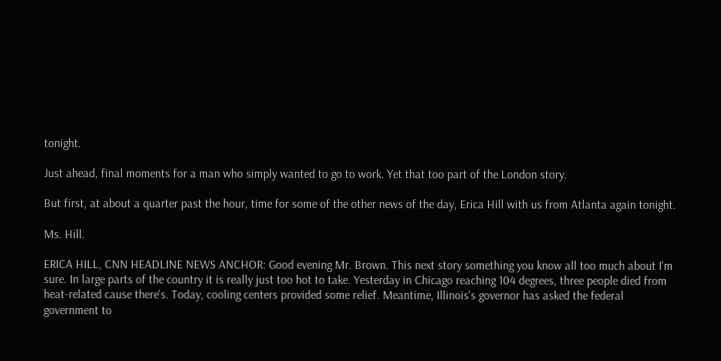tonight.

Just ahead, final moments for a man who simply wanted to go to work. Yet that too part of the London story.

But first, at about a quarter past the hour, time for some of the other news of the day, Erica Hill with us from Atlanta again tonight.

Ms. Hill.

ERICA HILL, CNN HEADLINE NEWS ANCHOR: Good evening Mr. Brown. This next story something you know all too much about I'm sure. In large parts of the country it is really just too hot to take. Yesterday in Chicago reaching 104 degrees, three people died from heat-related cause there's. Today, cooling centers provided some relief. Meantime, Illinois's governor has asked the federal government to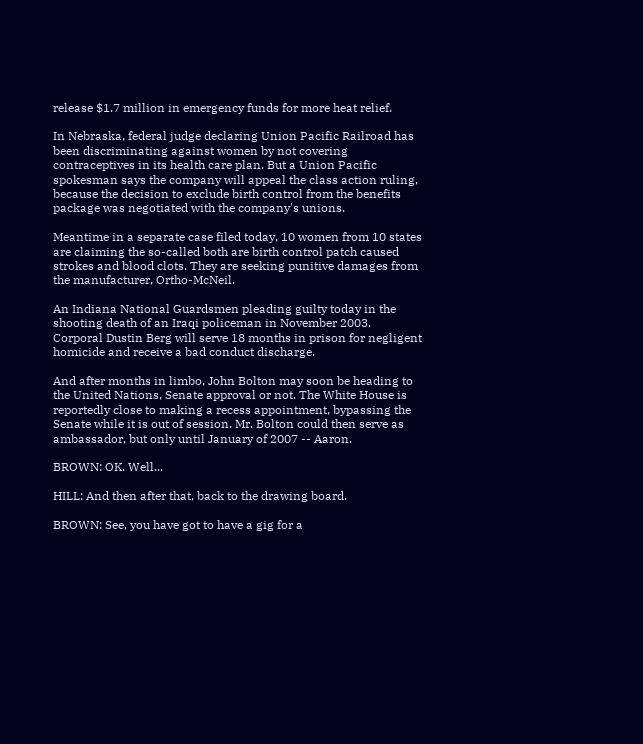release $1.7 million in emergency funds for more heat relief.

In Nebraska, federal judge declaring Union Pacific Railroad has been discriminating against women by not covering contraceptives in its health care plan. But a Union Pacific spokesman says the company will appeal the class action ruling, because the decision to exclude birth control from the benefits package was negotiated with the company's unions.

Meantime in a separate case filed today, 10 women from 10 states are claiming the so-called both are birth control patch caused strokes and blood clots. They are seeking punitive damages from the manufacturer, Ortho-McNeil.

An Indiana National Guardsmen pleading guilty today in the shooting death of an Iraqi policeman in November 2003. Corporal Dustin Berg will serve 18 months in prison for negligent homicide and receive a bad conduct discharge.

And after months in limbo, John Bolton may soon be heading to the United Nations, Senate approval or not. The White House is reportedly close to making a recess appointment, bypassing the Senate while it is out of session. Mr. Bolton could then serve as ambassador, but only until January of 2007 -- Aaron.

BROWN: OK. Well...

HILL: And then after that, back to the drawing board.

BROWN: See, you have got to have a gig for a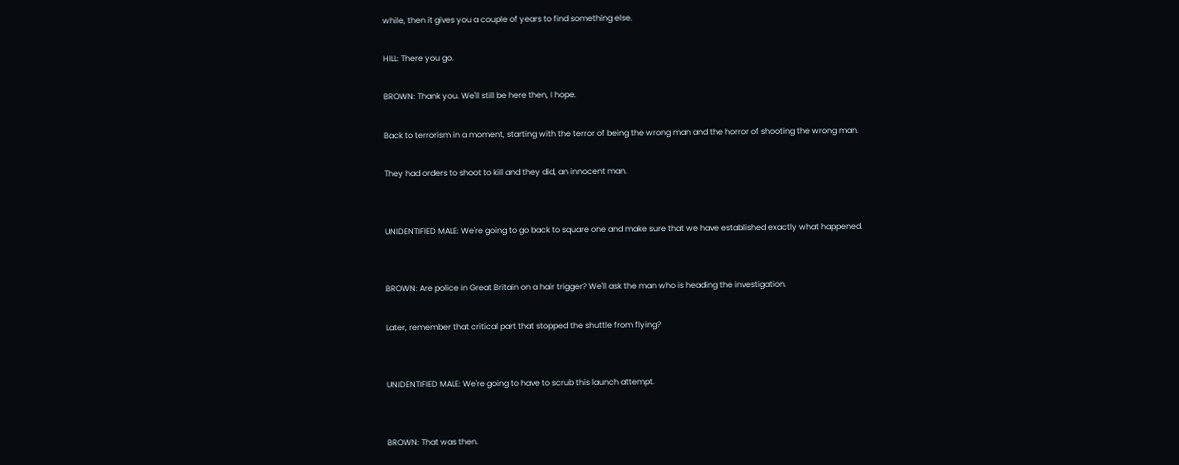while, then it gives you a couple of years to find something else.

HILL: There you go.

BROWN: Thank you. We'll still be here then, I hope.

Back to terrorism in a moment, starting with the terror of being the wrong man and the horror of shooting the wrong man.

They had orders to shoot to kill and they did, an innocent man.


UNIDENTIFIED MALE: We're going to go back to square one and make sure that we have established exactly what happened.


BROWN: Are police in Great Britain on a hair trigger? We'll ask the man who is heading the investigation.

Later, remember that critical part that stopped the shuttle from flying?


UNIDENTIFIED MALE: We're going to have to scrub this launch attempt.


BROWN: That was then.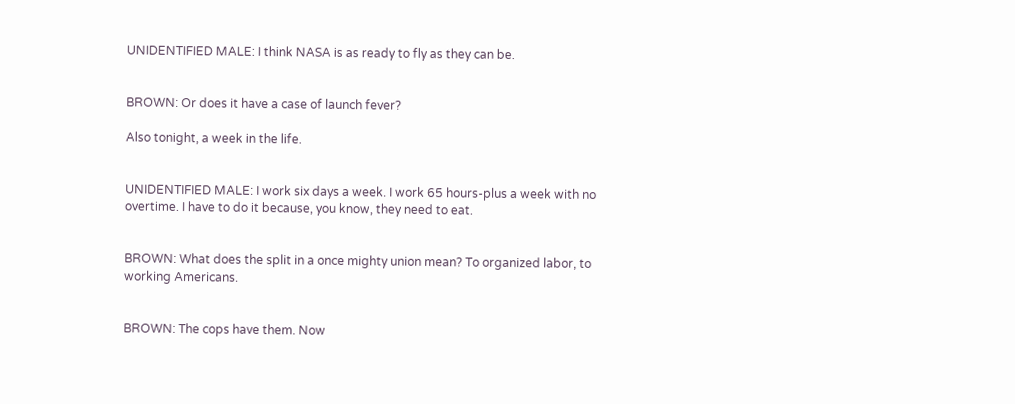UNIDENTIFIED MALE: I think NASA is as ready to fly as they can be.


BROWN: Or does it have a case of launch fever?

Also tonight, a week in the life.


UNIDENTIFIED MALE: I work six days a week. I work 65 hours-plus a week with no overtime. I have to do it because, you know, they need to eat.


BROWN: What does the split in a once mighty union mean? To organized labor, to working Americans.


BROWN: The cops have them. Now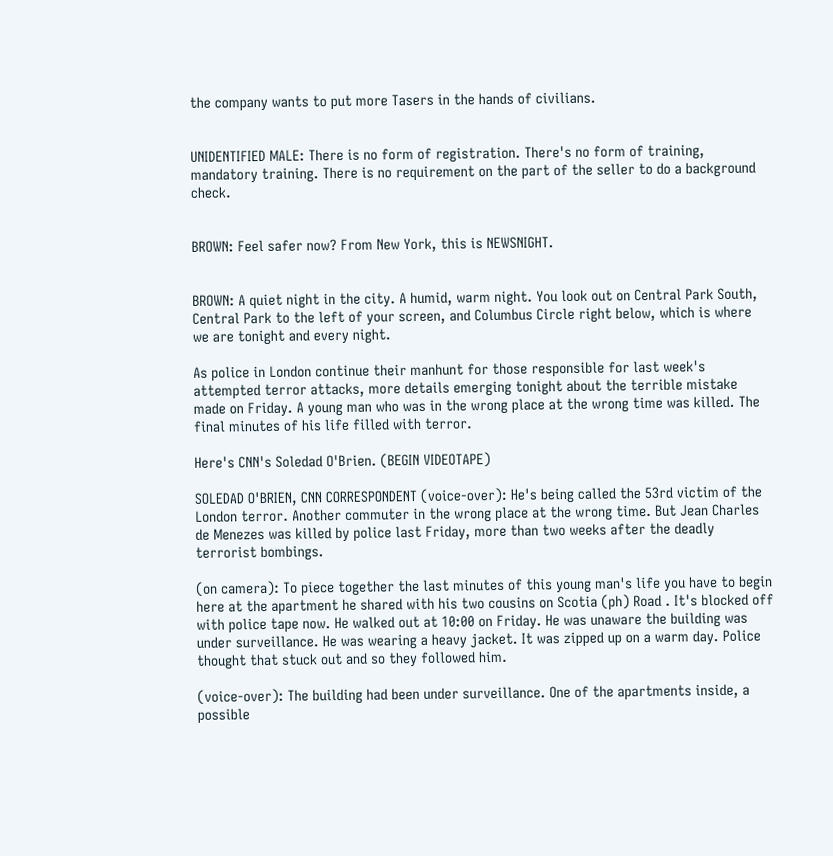the company wants to put more Tasers in the hands of civilians.


UNIDENTIFIED MALE: There is no form of registration. There's no form of training, mandatory training. There is no requirement on the part of the seller to do a background check.


BROWN: Feel safer now? From New York, this is NEWSNIGHT.


BROWN: A quiet night in the city. A humid, warm night. You look out on Central Park South, Central Park to the left of your screen, and Columbus Circle right below, which is where we are tonight and every night.

As police in London continue their manhunt for those responsible for last week's attempted terror attacks, more details emerging tonight about the terrible mistake made on Friday. A young man who was in the wrong place at the wrong time was killed. The final minutes of his life filled with terror.

Here's CNN's Soledad O'Brien. (BEGIN VIDEOTAPE)

SOLEDAD O'BRIEN, CNN CORRESPONDENT (voice-over): He's being called the 53rd victim of the London terror. Another commuter in the wrong place at the wrong time. But Jean Charles de Menezes was killed by police last Friday, more than two weeks after the deadly terrorist bombings.

(on camera): To piece together the last minutes of this young man's life you have to begin here at the apartment he shared with his two cousins on Scotia (ph) Road . It's blocked off with police tape now. He walked out at 10:00 on Friday. He was unaware the building was under surveillance. He was wearing a heavy jacket. It was zipped up on a warm day. Police thought that stuck out and so they followed him.

(voice-over): The building had been under surveillance. One of the apartments inside, a possible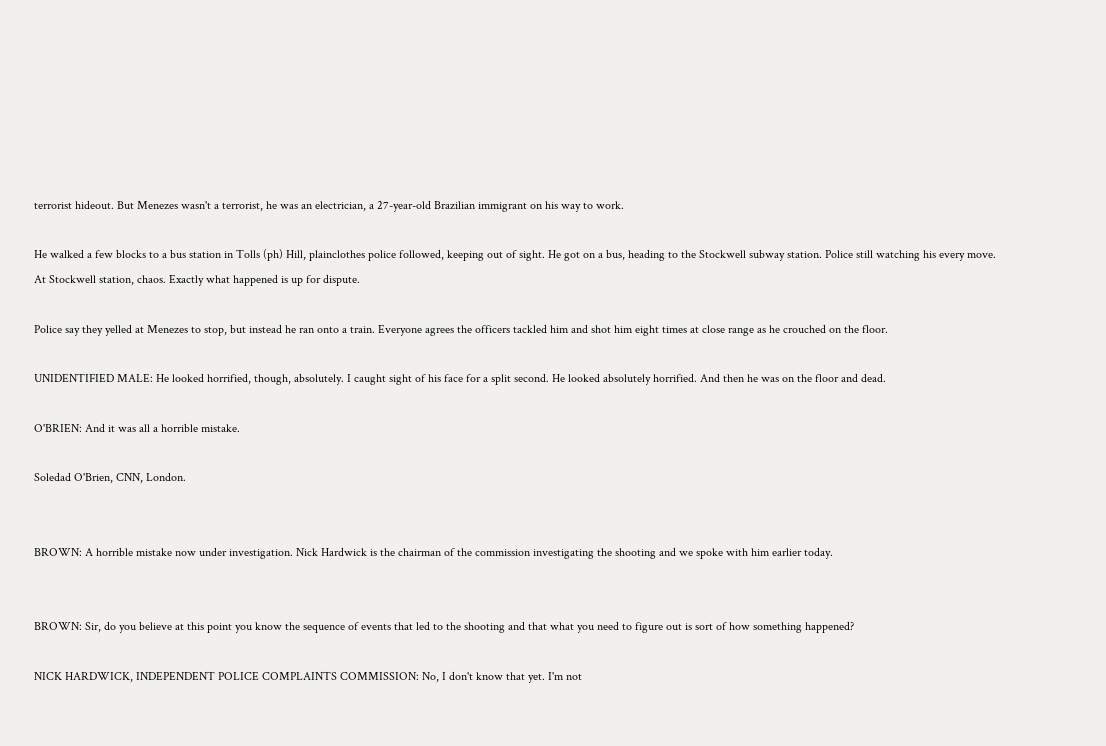terrorist hideout. But Menezes wasn't a terrorist, he was an electrician, a 27-year-old Brazilian immigrant on his way to work.

He walked a few blocks to a bus station in Tolls (ph) Hill, plainclothes police followed, keeping out of sight. He got on a bus, heading to the Stockwell subway station. Police still watching his every move. At Stockwell station, chaos. Exactly what happened is up for dispute.

Police say they yelled at Menezes to stop, but instead he ran onto a train. Everyone agrees the officers tackled him and shot him eight times at close range as he crouched on the floor.

UNIDENTIFIED MALE: He looked horrified, though, absolutely. I caught sight of his face for a split second. He looked absolutely horrified. And then he was on the floor and dead.

O'BRIEN: And it was all a horrible mistake.

Soledad O'Brien, CNN, London.


BROWN: A horrible mistake now under investigation. Nick Hardwick is the chairman of the commission investigating the shooting and we spoke with him earlier today.


BROWN: Sir, do you believe at this point you know the sequence of events that led to the shooting and that what you need to figure out is sort of how something happened?

NICK HARDWICK, INDEPENDENT POLICE COMPLAINTS COMMISSION: No, I don't know that yet. I'm not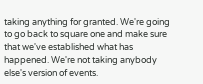taking anything for granted. We're going to go back to square one and make sure that we've established what has happened. We're not taking anybody else's version of events.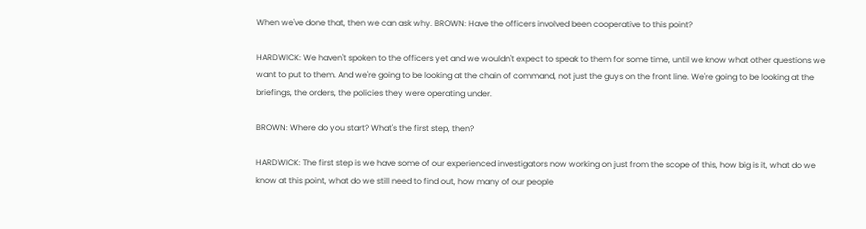When we've done that, then we can ask why. BROWN: Have the officers involved been cooperative to this point?

HARDWICK: We haven't spoken to the officers yet and we wouldn't expect to speak to them for some time, until we know what other questions we want to put to them. And we're going to be looking at the chain of command, not just the guys on the front line. We're going to be looking at the briefings, the orders, the policies they were operating under.

BROWN: Where do you start? What's the first step, then?

HARDWICK: The first step is we have some of our experienced investigators now working on just from the scope of this, how big is it, what do we know at this point, what do we still need to find out, how many of our people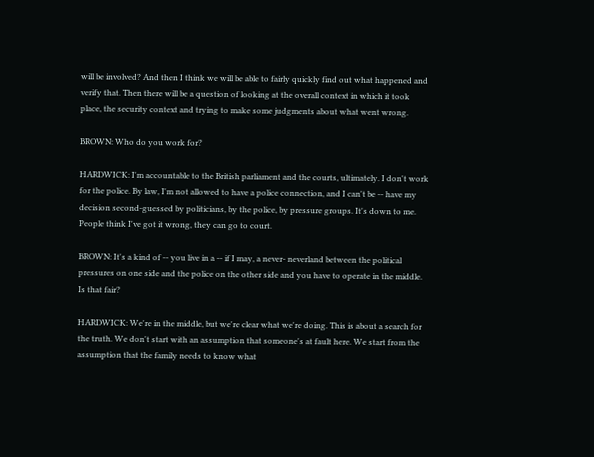will be involved? And then I think we will be able to fairly quickly find out what happened and verify that. Then there will be a question of looking at the overall context in which it took place, the security context and trying to make some judgments about what went wrong.

BROWN: Who do you work for?

HARDWICK: I'm accountable to the British parliament and the courts, ultimately. I don't work for the police. By law, I'm not allowed to have a police connection, and I can't be -- have my decision second-guessed by politicians, by the police, by pressure groups. It's down to me. People think I've got it wrong, they can go to court.

BROWN: It's a kind of -- you live in a -- if I may, a never- neverland between the political pressures on one side and the police on the other side and you have to operate in the middle. Is that fair?

HARDWICK: We're in the middle, but we're clear what we're doing. This is about a search for the truth. We don't start with an assumption that someone's at fault here. We start from the assumption that the family needs to know what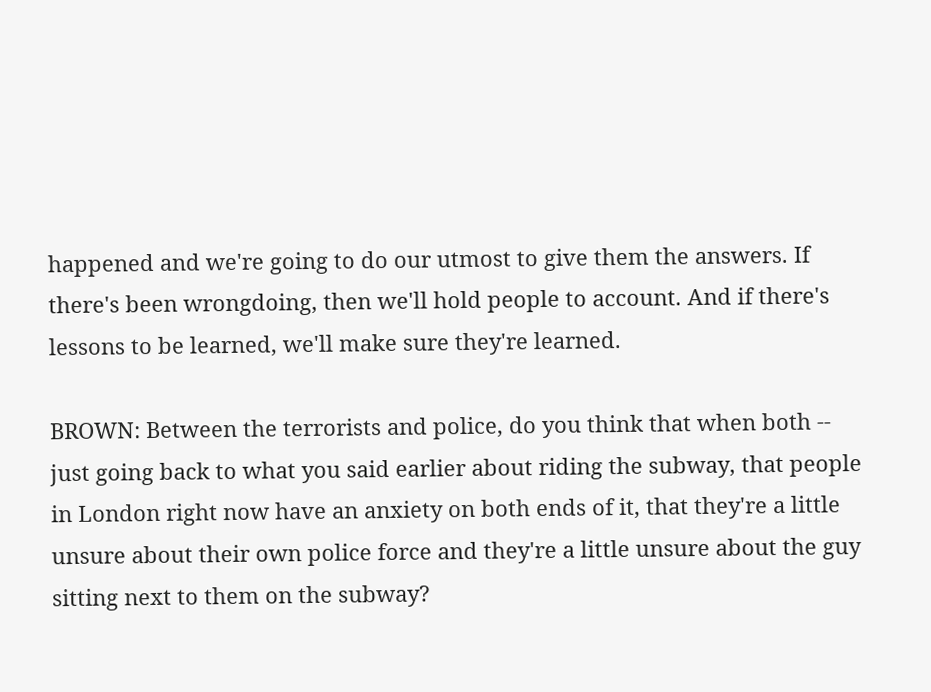happened and we're going to do our utmost to give them the answers. If there's been wrongdoing, then we'll hold people to account. And if there's lessons to be learned, we'll make sure they're learned.

BROWN: Between the terrorists and police, do you think that when both -- just going back to what you said earlier about riding the subway, that people in London right now have an anxiety on both ends of it, that they're a little unsure about their own police force and they're a little unsure about the guy sitting next to them on the subway?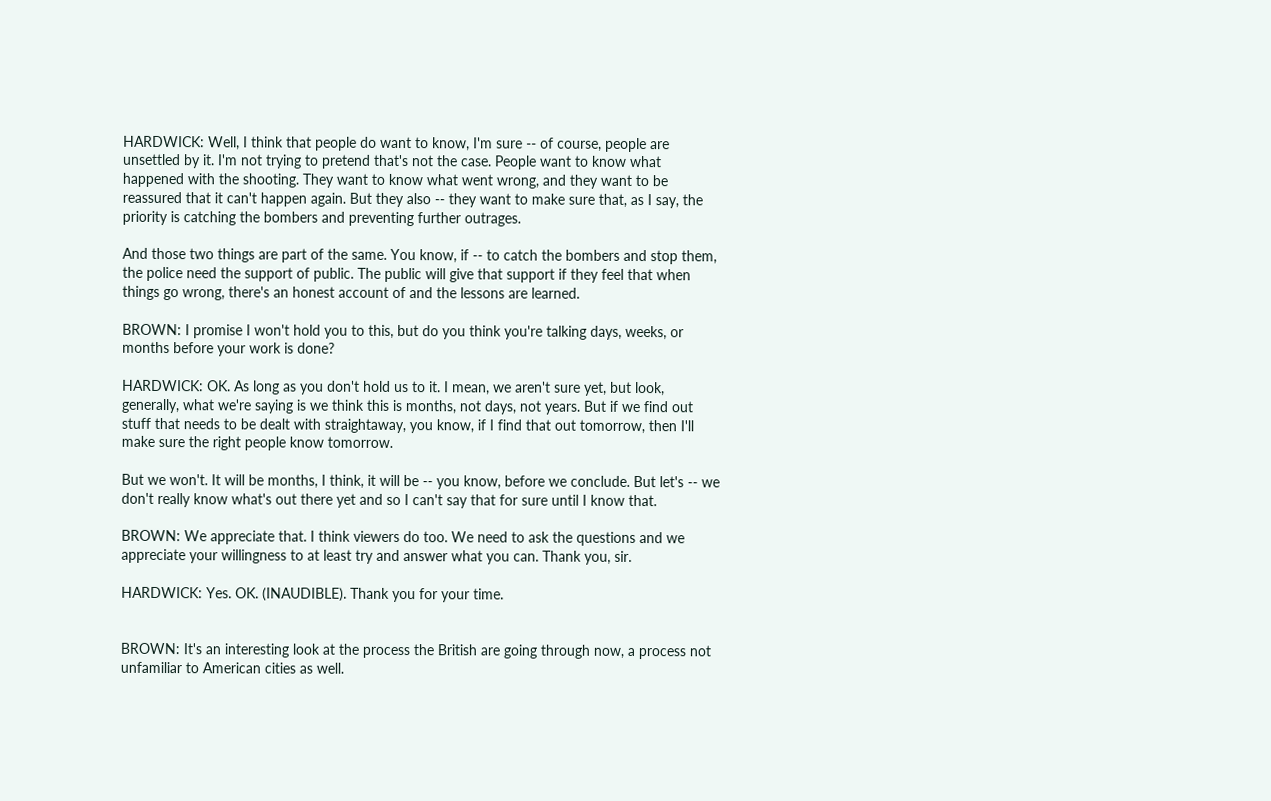HARDWICK: Well, I think that people do want to know, I'm sure -- of course, people are unsettled by it. I'm not trying to pretend that's not the case. People want to know what happened with the shooting. They want to know what went wrong, and they want to be reassured that it can't happen again. But they also -- they want to make sure that, as I say, the priority is catching the bombers and preventing further outrages.

And those two things are part of the same. You know, if -- to catch the bombers and stop them, the police need the support of public. The public will give that support if they feel that when things go wrong, there's an honest account of and the lessons are learned.

BROWN: I promise I won't hold you to this, but do you think you're talking days, weeks, or months before your work is done?

HARDWICK: OK. As long as you don't hold us to it. I mean, we aren't sure yet, but look, generally, what we're saying is we think this is months, not days, not years. But if we find out stuff that needs to be dealt with straightaway, you know, if I find that out tomorrow, then I'll make sure the right people know tomorrow.

But we won't. It will be months, I think, it will be -- you know, before we conclude. But let's -- we don't really know what's out there yet and so I can't say that for sure until I know that.

BROWN: We appreciate that. I think viewers do too. We need to ask the questions and we appreciate your willingness to at least try and answer what you can. Thank you, sir.

HARDWICK: Yes. OK. (INAUDIBLE). Thank you for your time.


BROWN: It's an interesting look at the process the British are going through now, a process not unfamiliar to American cities as well.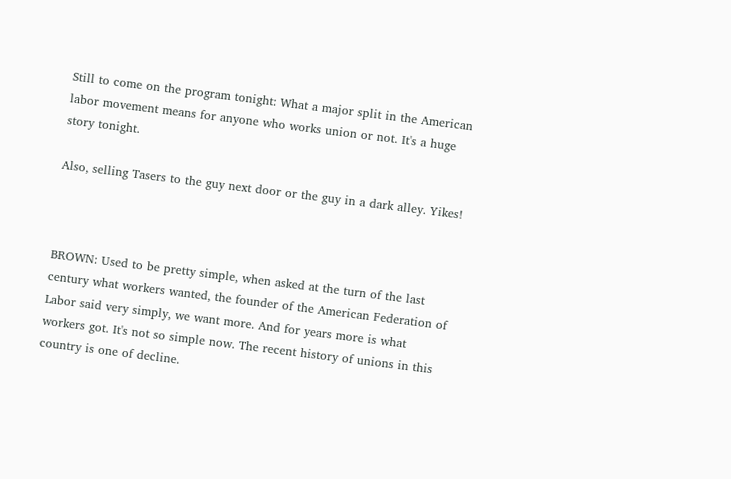Still to come on the program tonight: What a major split in the American labor movement means for anyone who works union or not. It's a huge story tonight.

Also, selling Tasers to the guy next door or the guy in a dark alley. Yikes!



BROWN: Used to be pretty simple, when asked at the turn of the last century what workers wanted, the founder of the American Federation of Labor said very simply, we want more. And for years more is what workers got. It's not so simple now. The recent history of unions in this country is one of decline.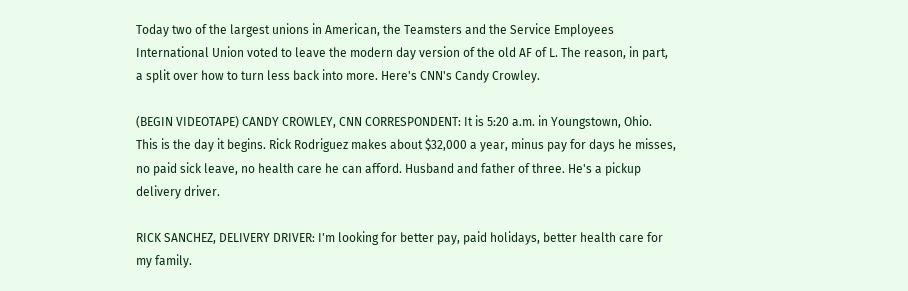Today two of the largest unions in American, the Teamsters and the Service Employees International Union voted to leave the modern day version of the old AF of L. The reason, in part, a split over how to turn less back into more. Here's CNN's Candy Crowley.

(BEGIN VIDEOTAPE) CANDY CROWLEY, CNN CORRESPONDENT: It is 5:20 a.m. in Youngstown, Ohio. This is the day it begins. Rick Rodriguez makes about $32,000 a year, minus pay for days he misses, no paid sick leave, no health care he can afford. Husband and father of three. He's a pickup delivery driver.

RICK SANCHEZ, DELIVERY DRIVER: I'm looking for better pay, paid holidays, better health care for my family.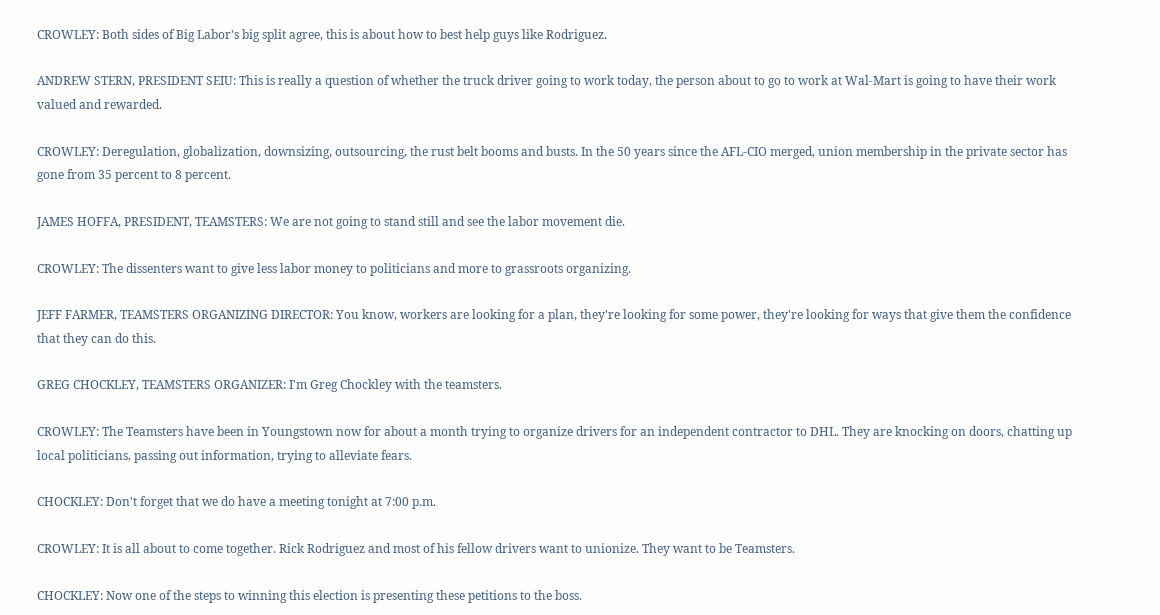CROWLEY: Both sides of Big Labor's big split agree, this is about how to best help guys like Rodriguez.

ANDREW STERN, PRESIDENT SEIU: This is really a question of whether the truck driver going to work today, the person about to go to work at Wal-Mart is going to have their work valued and rewarded.

CROWLEY: Deregulation, globalization, downsizing, outsourcing, the rust belt booms and busts. In the 50 years since the AFL-CIO merged, union membership in the private sector has gone from 35 percent to 8 percent.

JAMES HOFFA, PRESIDENT, TEAMSTERS: We are not going to stand still and see the labor movement die.

CROWLEY: The dissenters want to give less labor money to politicians and more to grassroots organizing.

JEFF FARMER, TEAMSTERS ORGANIZING DIRECTOR: You know, workers are looking for a plan, they're looking for some power, they're looking for ways that give them the confidence that they can do this.

GREG CHOCKLEY, TEAMSTERS ORGANIZER: I'm Greg Chockley with the teamsters.

CROWLEY: The Teamsters have been in Youngstown now for about a month trying to organize drivers for an independent contractor to DHL. They are knocking on doors, chatting up local politicians, passing out information, trying to alleviate fears.

CHOCKLEY: Don't forget that we do have a meeting tonight at 7:00 p.m.

CROWLEY: It is all about to come together. Rick Rodriguez and most of his fellow drivers want to unionize. They want to be Teamsters.

CHOCKLEY: Now one of the steps to winning this election is presenting these petitions to the boss.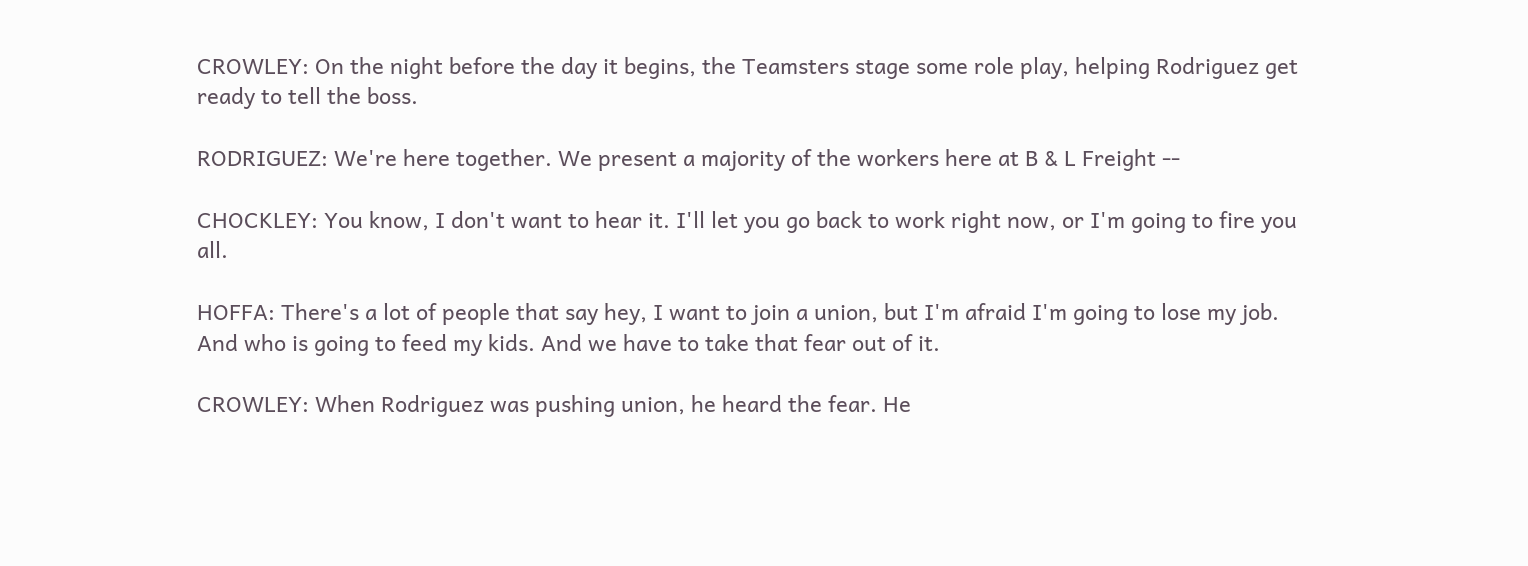CROWLEY: On the night before the day it begins, the Teamsters stage some role play, helping Rodriguez get ready to tell the boss.

RODRIGUEZ: We're here together. We present a majority of the workers here at B & L Freight --

CHOCKLEY: You know, I don't want to hear it. I'll let you go back to work right now, or I'm going to fire you all.

HOFFA: There's a lot of people that say hey, I want to join a union, but I'm afraid I'm going to lose my job. And who is going to feed my kids. And we have to take that fear out of it.

CROWLEY: When Rodriguez was pushing union, he heard the fear. He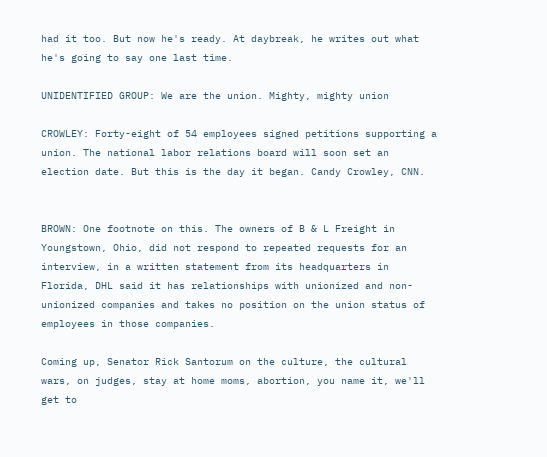had it too. But now he's ready. At daybreak, he writes out what he's going to say one last time.

UNIDENTIFIED GROUP: We are the union. Mighty, mighty union

CROWLEY: Forty-eight of 54 employees signed petitions supporting a union. The national labor relations board will soon set an election date. But this is the day it began. Candy Crowley, CNN.


BROWN: One footnote on this. The owners of B & L Freight in Youngstown, Ohio, did not respond to repeated requests for an interview, in a written statement from its headquarters in Florida, DHL said it has relationships with unionized and non-unionized companies and takes no position on the union status of employees in those companies.

Coming up, Senator Rick Santorum on the culture, the cultural wars, on judges, stay at home moms, abortion, you name it, we'll get to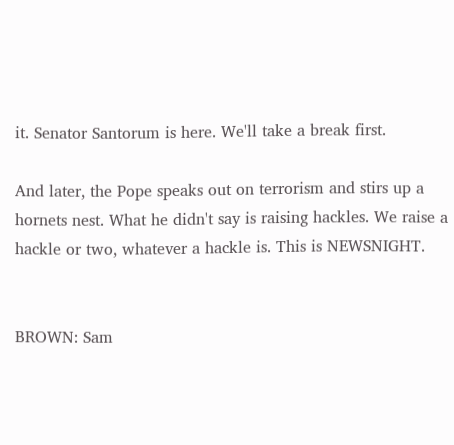it. Senator Santorum is here. We'll take a break first.

And later, the Pope speaks out on terrorism and stirs up a hornets nest. What he didn't say is raising hackles. We raise a hackle or two, whatever a hackle is. This is NEWSNIGHT.


BROWN: Sam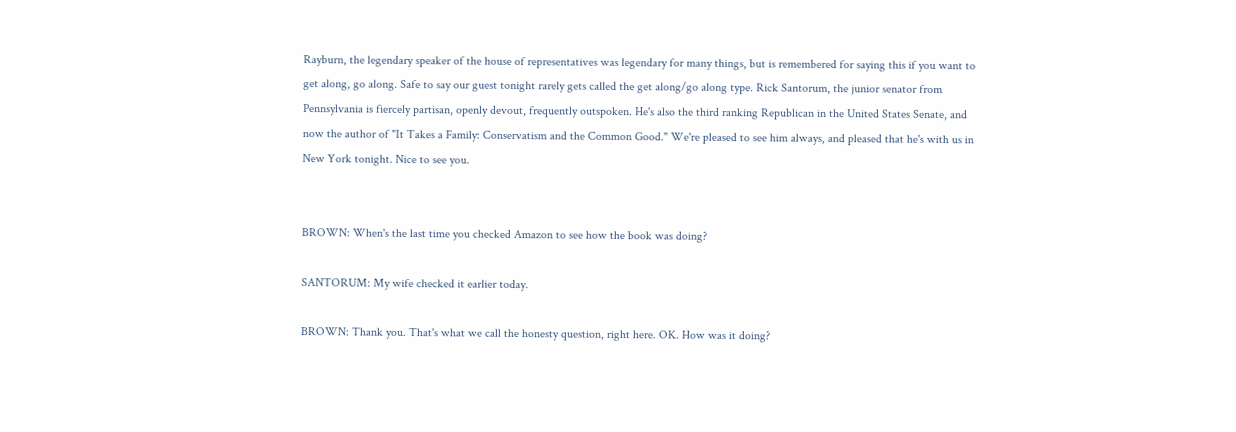Rayburn, the legendary speaker of the house of representatives was legendary for many things, but is remembered for saying this if you want to get along, go along. Safe to say our guest tonight rarely gets called the get along/go along type. Rick Santorum, the junior senator from Pennsylvania is fiercely partisan, openly devout, frequently outspoken. He's also the third ranking Republican in the United States Senate, and now the author of "It Takes a Family: Conservatism and the Common Good." We're pleased to see him always, and pleased that he's with us in New York tonight. Nice to see you.


BROWN: When's the last time you checked Amazon to see how the book was doing?

SANTORUM: My wife checked it earlier today.

BROWN: Thank you. That's what we call the honesty question, right here. OK. How was it doing?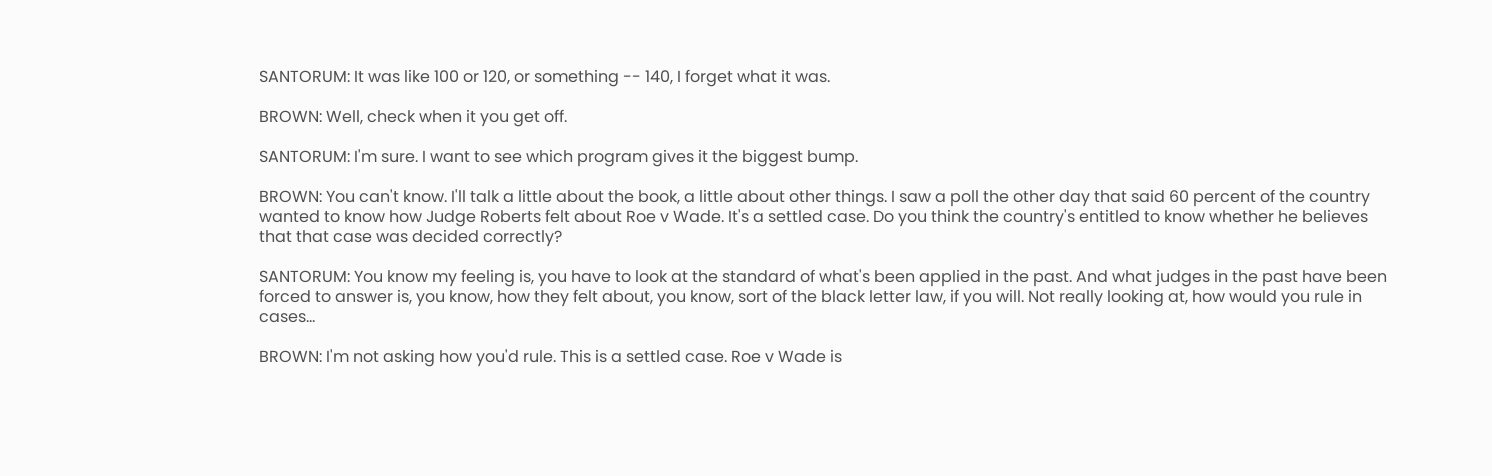SANTORUM: It was like 100 or 120, or something -- 140, I forget what it was.

BROWN: Well, check when it you get off.

SANTORUM: I'm sure. I want to see which program gives it the biggest bump.

BROWN: You can't know. I'll talk a little about the book, a little about other things. I saw a poll the other day that said 60 percent of the country wanted to know how Judge Roberts felt about Roe v Wade. It's a settled case. Do you think the country's entitled to know whether he believes that that case was decided correctly?

SANTORUM: You know my feeling is, you have to look at the standard of what's been applied in the past. And what judges in the past have been forced to answer is, you know, how they felt about, you know, sort of the black letter law, if you will. Not really looking at, how would you rule in cases...

BROWN: I'm not asking how you'd rule. This is a settled case. Roe v Wade is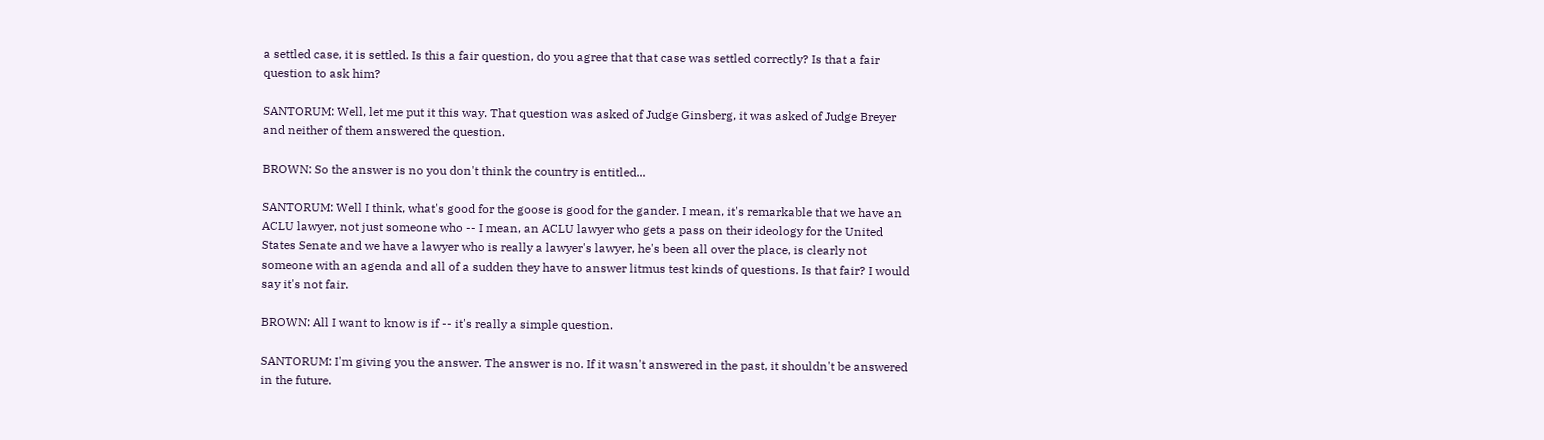a settled case, it is settled. Is this a fair question, do you agree that that case was settled correctly? Is that a fair question to ask him?

SANTORUM: Well, let me put it this way. That question was asked of Judge Ginsberg, it was asked of Judge Breyer and neither of them answered the question.

BROWN: So the answer is no you don't think the country is entitled...

SANTORUM: Well I think, what's good for the goose is good for the gander. I mean, it's remarkable that we have an ACLU lawyer, not just someone who -- I mean, an ACLU lawyer who gets a pass on their ideology for the United States Senate and we have a lawyer who is really a lawyer's lawyer, he's been all over the place, is clearly not someone with an agenda and all of a sudden they have to answer litmus test kinds of questions. Is that fair? I would say it's not fair.

BROWN: All I want to know is if -- it's really a simple question.

SANTORUM: I'm giving you the answer. The answer is no. If it wasn't answered in the past, it shouldn't be answered in the future.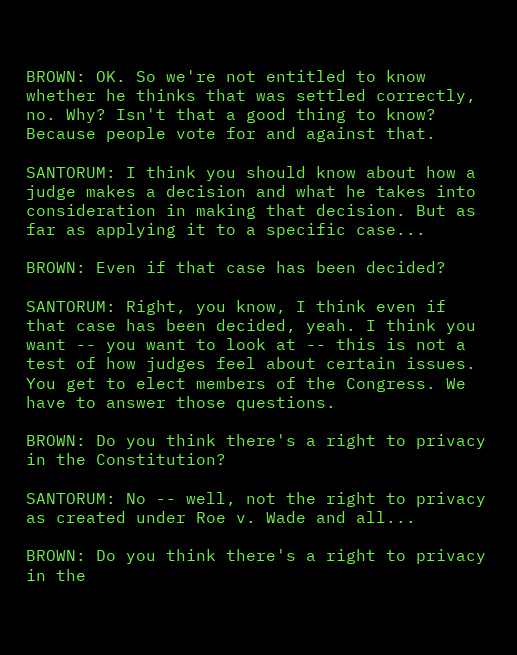BROWN: OK. So we're not entitled to know whether he thinks that was settled correctly, no. Why? Isn't that a good thing to know? Because people vote for and against that.

SANTORUM: I think you should know about how a judge makes a decision and what he takes into consideration in making that decision. But as far as applying it to a specific case...

BROWN: Even if that case has been decided?

SANTORUM: Right, you know, I think even if that case has been decided, yeah. I think you want -- you want to look at -- this is not a test of how judges feel about certain issues. You get to elect members of the Congress. We have to answer those questions.

BROWN: Do you think there's a right to privacy in the Constitution?

SANTORUM: No -- well, not the right to privacy as created under Roe v. Wade and all...

BROWN: Do you think there's a right to privacy in the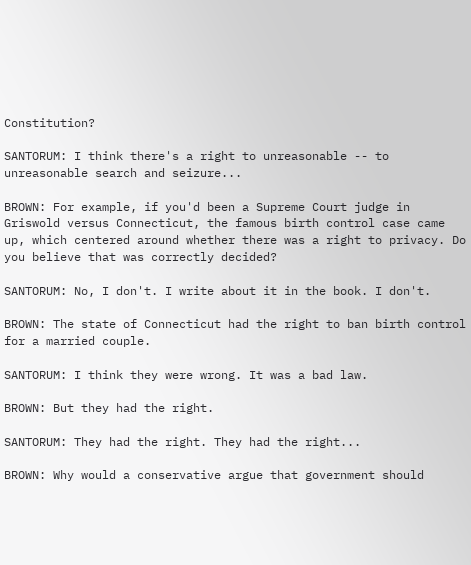Constitution?

SANTORUM: I think there's a right to unreasonable -- to unreasonable search and seizure...

BROWN: For example, if you'd been a Supreme Court judge in Griswold versus Connecticut, the famous birth control case came up, which centered around whether there was a right to privacy. Do you believe that was correctly decided?

SANTORUM: No, I don't. I write about it in the book. I don't.

BROWN: The state of Connecticut had the right to ban birth control for a married couple.

SANTORUM: I think they were wrong. It was a bad law.

BROWN: But they had the right.

SANTORUM: They had the right. They had the right...

BROWN: Why would a conservative argue that government should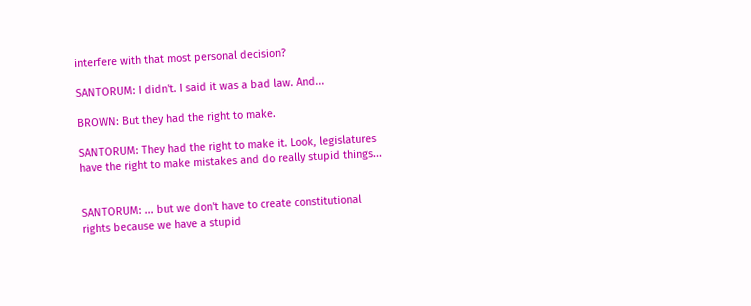interfere with that most personal decision?

SANTORUM: I didn't. I said it was a bad law. And...

BROWN: But they had the right to make.

SANTORUM: They had the right to make it. Look, legislatures have the right to make mistakes and do really stupid things...


SANTORUM: ... but we don't have to create constitutional rights because we have a stupid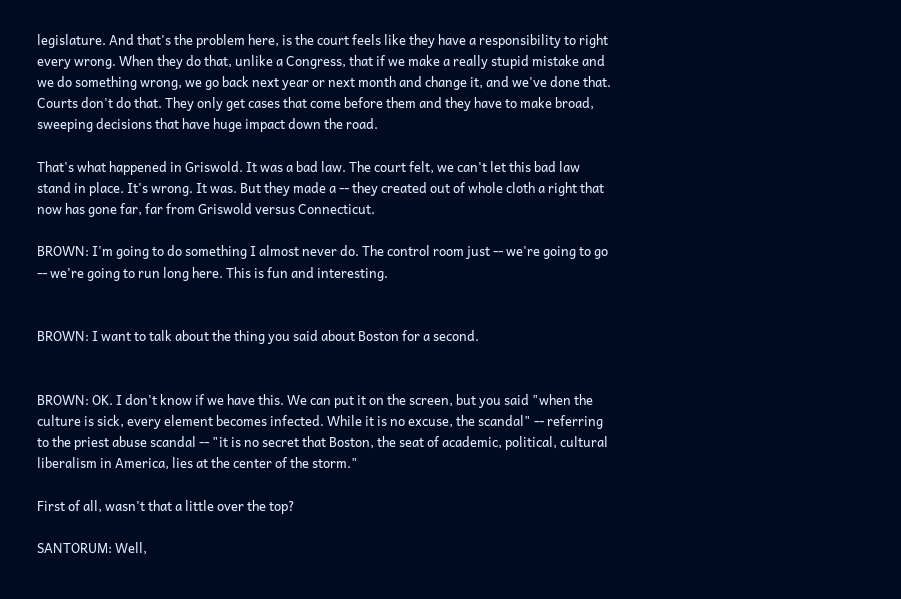legislature. And that's the problem here, is the court feels like they have a responsibility to right every wrong. When they do that, unlike a Congress, that if we make a really stupid mistake and we do something wrong, we go back next year or next month and change it, and we've done that. Courts don't do that. They only get cases that come before them and they have to make broad, sweeping decisions that have huge impact down the road.

That's what happened in Griswold. It was a bad law. The court felt, we can't let this bad law stand in place. It's wrong. It was. But they made a -- they created out of whole cloth a right that now has gone far, far from Griswold versus Connecticut.

BROWN: I'm going to do something I almost never do. The control room just -- we're going to go -- we're going to run long here. This is fun and interesting.


BROWN: I want to talk about the thing you said about Boston for a second.


BROWN: OK. I don't know if we have this. We can put it on the screen, but you said "when the culture is sick, every element becomes infected. While it is no excuse, the scandal" -- referring to the priest abuse scandal -- "it is no secret that Boston, the seat of academic, political, cultural liberalism in America, lies at the center of the storm."

First of all, wasn't that a little over the top?

SANTORUM: Well,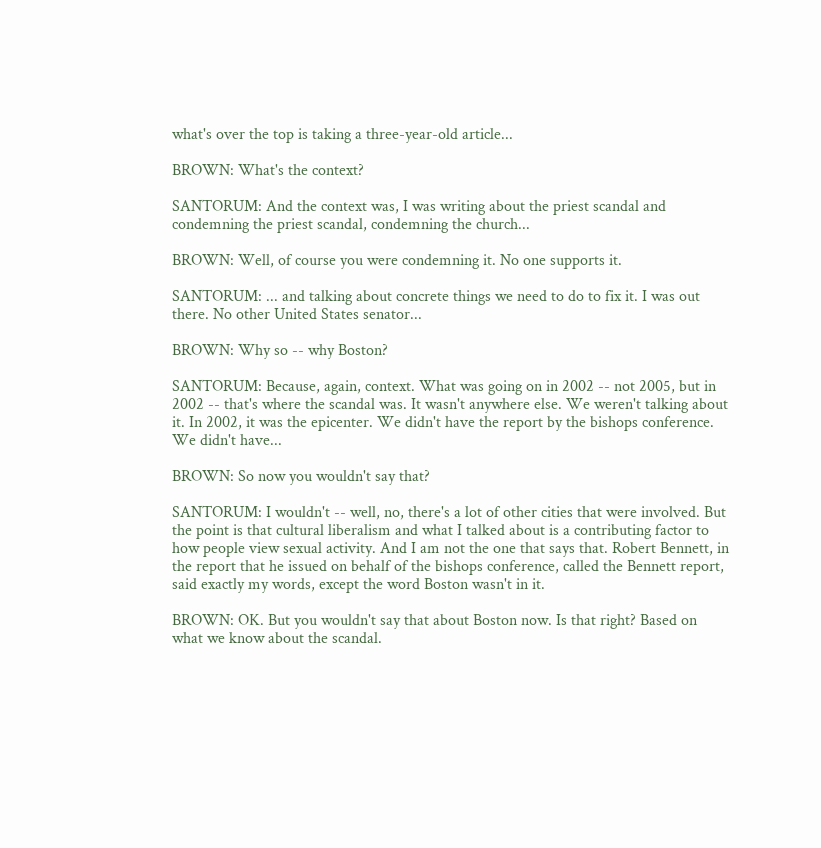what's over the top is taking a three-year-old article...

BROWN: What's the context?

SANTORUM: And the context was, I was writing about the priest scandal and condemning the priest scandal, condemning the church...

BROWN: Well, of course you were condemning it. No one supports it.

SANTORUM: ... and talking about concrete things we need to do to fix it. I was out there. No other United States senator...

BROWN: Why so -- why Boston?

SANTORUM: Because, again, context. What was going on in 2002 -- not 2005, but in 2002 -- that's where the scandal was. It wasn't anywhere else. We weren't talking about it. In 2002, it was the epicenter. We didn't have the report by the bishops conference. We didn't have...

BROWN: So now you wouldn't say that?

SANTORUM: I wouldn't -- well, no, there's a lot of other cities that were involved. But the point is that cultural liberalism and what I talked about is a contributing factor to how people view sexual activity. And I am not the one that says that. Robert Bennett, in the report that he issued on behalf of the bishops conference, called the Bennett report, said exactly my words, except the word Boston wasn't in it.

BROWN: OK. But you wouldn't say that about Boston now. Is that right? Based on what we know about the scandal.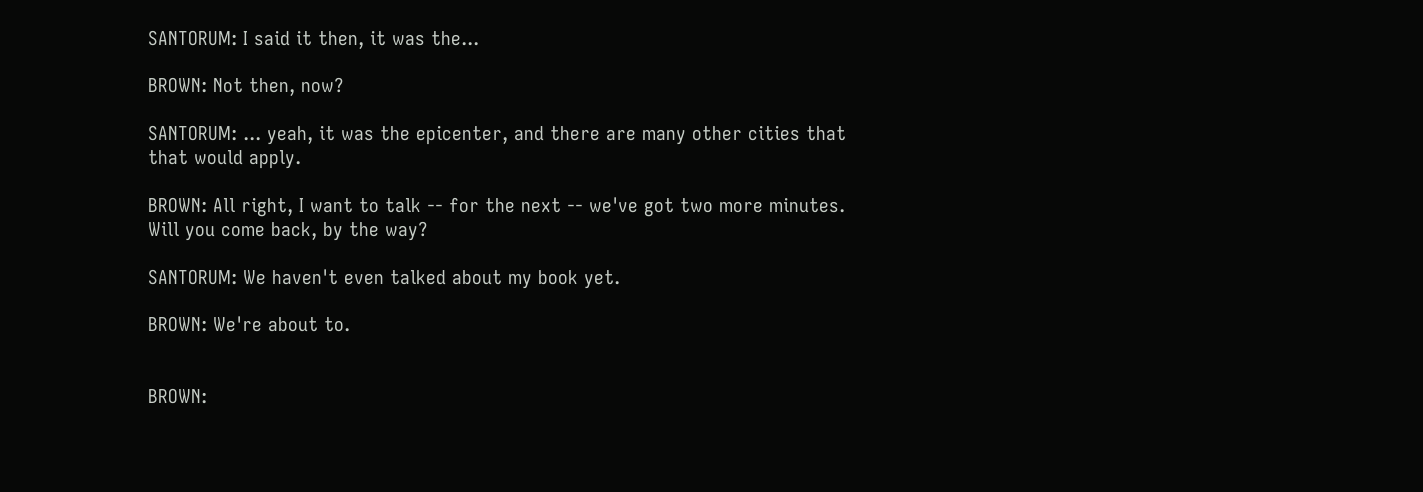SANTORUM: I said it then, it was the...

BROWN: Not then, now?

SANTORUM: ... yeah, it was the epicenter, and there are many other cities that that would apply.

BROWN: All right, I want to talk -- for the next -- we've got two more minutes. Will you come back, by the way?

SANTORUM: We haven't even talked about my book yet.

BROWN: We're about to.


BROWN: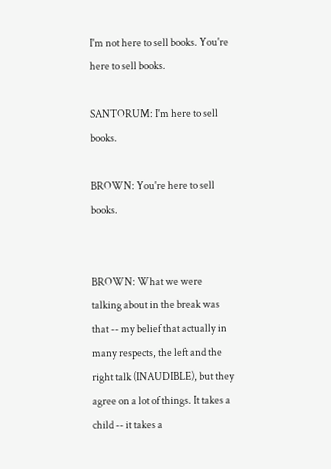I'm not here to sell books. You're here to sell books.

SANTORUM: I'm here to sell books.

BROWN: You're here to sell books.


BROWN: What we were talking about in the break was that -- my belief that actually in many respects, the left and the right talk (INAUDIBLE), but they agree on a lot of things. It takes a child -- it takes a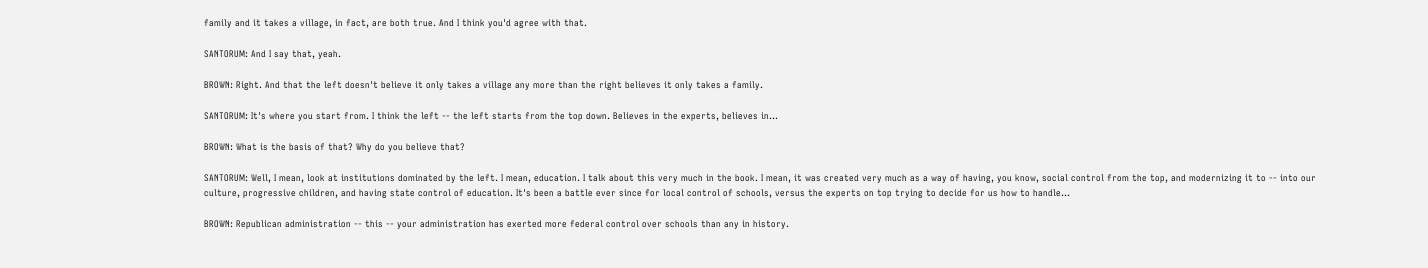family and it takes a village, in fact, are both true. And I think you'd agree with that.

SANTORUM: And I say that, yeah.

BROWN: Right. And that the left doesn't believe it only takes a village any more than the right believes it only takes a family.

SANTORUM: It's where you start from. I think the left -- the left starts from the top down. Believes in the experts, believes in...

BROWN: What is the basis of that? Why do you believe that?

SANTORUM: Well, I mean, look at institutions dominated by the left. I mean, education. I talk about this very much in the book. I mean, it was created very much as a way of having, you know, social control from the top, and modernizing it to -- into our culture, progressive children, and having state control of education. It's been a battle ever since for local control of schools, versus the experts on top trying to decide for us how to handle...

BROWN: Republican administration -- this -- your administration has exerted more federal control over schools than any in history.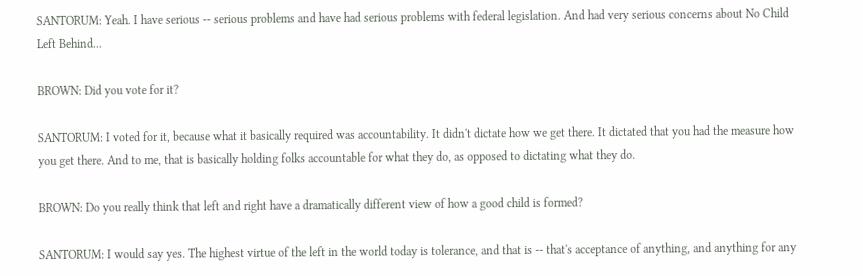SANTORUM: Yeah. I have serious -- serious problems and have had serious problems with federal legislation. And had very serious concerns about No Child Left Behind...

BROWN: Did you vote for it?

SANTORUM: I voted for it, because what it basically required was accountability. It didn't dictate how we get there. It dictated that you had the measure how you get there. And to me, that is basically holding folks accountable for what they do, as opposed to dictating what they do.

BROWN: Do you really think that left and right have a dramatically different view of how a good child is formed?

SANTORUM: I would say yes. The highest virtue of the left in the world today is tolerance, and that is -- that's acceptance of anything, and anything for any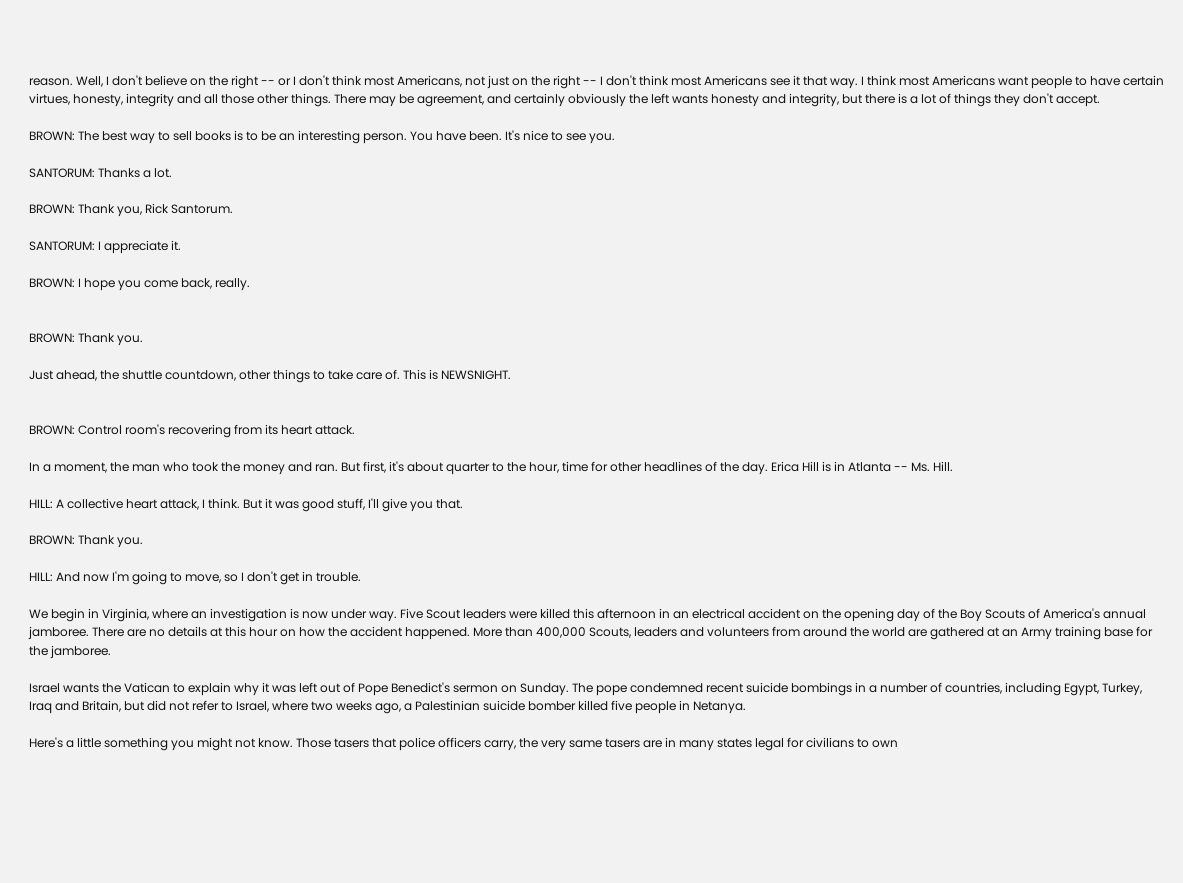reason. Well, I don't believe on the right -- or I don't think most Americans, not just on the right -- I don't think most Americans see it that way. I think most Americans want people to have certain virtues, honesty, integrity and all those other things. There may be agreement, and certainly obviously the left wants honesty and integrity, but there is a lot of things they don't accept.

BROWN: The best way to sell books is to be an interesting person. You have been. It's nice to see you.

SANTORUM: Thanks a lot.

BROWN: Thank you, Rick Santorum.

SANTORUM: I appreciate it.

BROWN: I hope you come back, really.


BROWN: Thank you.

Just ahead, the shuttle countdown, other things to take care of. This is NEWSNIGHT.


BROWN: Control room's recovering from its heart attack.

In a moment, the man who took the money and ran. But first, it's about quarter to the hour, time for other headlines of the day. Erica Hill is in Atlanta -- Ms. Hill.

HILL: A collective heart attack, I think. But it was good stuff, I'll give you that.

BROWN: Thank you.

HILL: And now I'm going to move, so I don't get in trouble.

We begin in Virginia, where an investigation is now under way. Five Scout leaders were killed this afternoon in an electrical accident on the opening day of the Boy Scouts of America's annual jamboree. There are no details at this hour on how the accident happened. More than 400,000 Scouts, leaders and volunteers from around the world are gathered at an Army training base for the jamboree.

Israel wants the Vatican to explain why it was left out of Pope Benedict's sermon on Sunday. The pope condemned recent suicide bombings in a number of countries, including Egypt, Turkey, Iraq and Britain, but did not refer to Israel, where two weeks ago, a Palestinian suicide bomber killed five people in Netanya.

Here's a little something you might not know. Those tasers that police officers carry, the very same tasers are in many states legal for civilians to own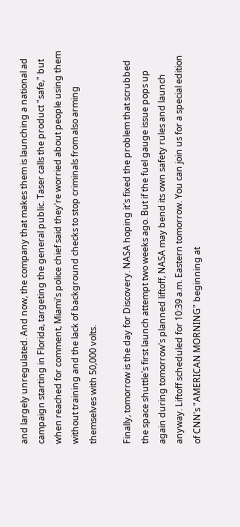and largely unregulated. And now, the company that makes them is launching a national ad campaign starting in Florida, targeting the general public. Taser calls the product "safe," but when reached for comment, Miami's police chief said they're worried about people using them without training and the lack of background checks to stop criminals from also arming themselves with 50,000 volts.

Finally, tomorrow is the day for Discovery. NASA hoping it's fixed the problem that scrubbed the space shuttle's first launch attempt two weeks ago. But if the fuel gauge issue pops up again during tomorrow's planned liftoff, NASA may bend its own safety rules and launch anyway. Liftoff scheduled for 10:39 a.m. Eastern tomorrow. You can join us for a special edition of CNN's "AMERICAN MORNING" beginning at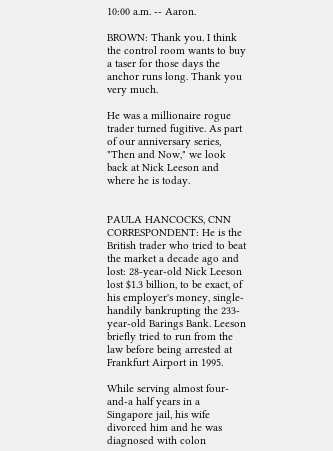10:00 a.m. -- Aaron.

BROWN: Thank you. I think the control room wants to buy a taser for those days the anchor runs long. Thank you very much.

He was a millionaire rogue trader turned fugitive. As part of our anniversary series, "Then and Now," we look back at Nick Leeson and where he is today.


PAULA HANCOCKS, CNN CORRESPONDENT: He is the British trader who tried to beat the market a decade ago and lost: 28-year-old Nick Leeson lost $1.3 billion, to be exact, of his employer's money, single-handily bankrupting the 233-year-old Barings Bank. Leeson briefly tried to run from the law before being arrested at Frankfurt Airport in 1995.

While serving almost four-and-a half years in a Singapore jail, his wife divorced him and he was diagnosed with colon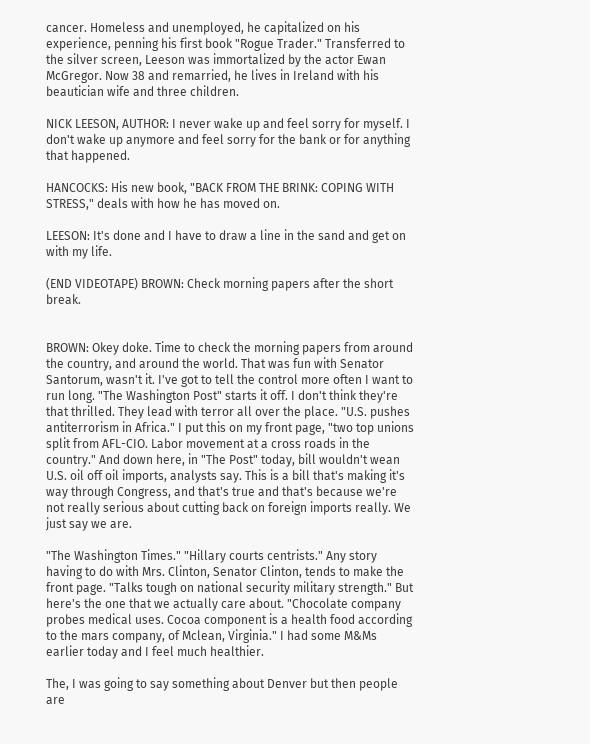cancer. Homeless and unemployed, he capitalized on his experience, penning his first book "Rogue Trader." Transferred to the silver screen, Leeson was immortalized by the actor Ewan McGregor. Now 38 and remarried, he lives in Ireland with his beautician wife and three children.

NICK LEESON, AUTHOR: I never wake up and feel sorry for myself. I don't wake up anymore and feel sorry for the bank or for anything that happened.

HANCOCKS: His new book, "BACK FROM THE BRINK: COPING WITH STRESS," deals with how he has moved on.

LEESON: It's done and I have to draw a line in the sand and get on with my life.

(END VIDEOTAPE) BROWN: Check morning papers after the short break.


BROWN: Okey doke. Time to check the morning papers from around the country, and around the world. That was fun with Senator Santorum, wasn't it. I've got to tell the control more often I want to run long. "The Washington Post" starts it off. I don't think they're that thrilled. They lead with terror all over the place. "U.S. pushes antiterrorism in Africa." I put this on my front page, "two top unions split from AFL-CIO. Labor movement at a cross roads in the country." And down here, in "The Post" today, bill wouldn't wean U.S. oil off oil imports, analysts say. This is a bill that's making it's way through Congress, and that's true and that's because we're not really serious about cutting back on foreign imports really. We just say we are.

"The Washington Times." "Hillary courts centrists." Any story having to do with Mrs. Clinton, Senator Clinton, tends to make the front page. "Talks tough on national security military strength." But here's the one that we actually care about. "Chocolate company probes medical uses. Cocoa component is a health food according to the mars company, of Mclean, Virginia." I had some M&Ms earlier today and I feel much healthier.

The, I was going to say something about Denver but then people are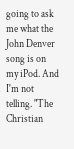going to ask me what the John Denver song is on my iPod. And I'm not telling. "The Christian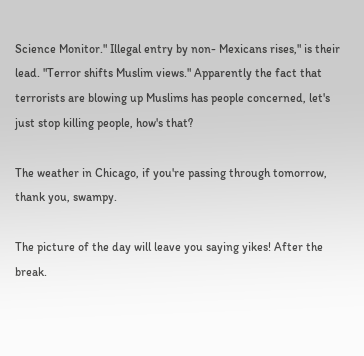Science Monitor." Illegal entry by non- Mexicans rises," is their lead. "Terror shifts Muslim views." Apparently the fact that terrorists are blowing up Muslims has people concerned, let's just stop killing people, how's that?

The weather in Chicago, if you're passing through tomorrow, thank you, swampy.

The picture of the day will leave you saying yikes! After the break.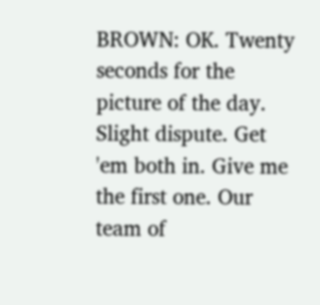BROWN: OK. Twenty seconds for the picture of the day. Slight dispute. Get 'em both in. Give me the first one. Our team of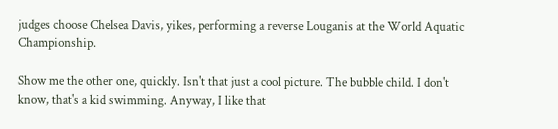judges choose Chelsea Davis, yikes, performing a reverse Louganis at the World Aquatic Championship.

Show me the other one, quickly. Isn't that just a cool picture. The bubble child. I don't know, that's a kid swimming. Anyway, I like that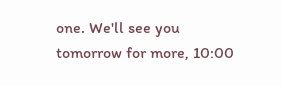one. We'll see you tomorrow for more, 10:00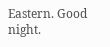Eastern. Good night.